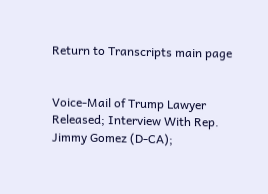Return to Transcripts main page


Voice-Mail of Trump Lawyer Released; Interview With Rep. Jimmy Gomez (D-CA);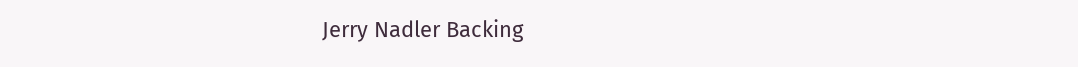Jerry Nadler Backing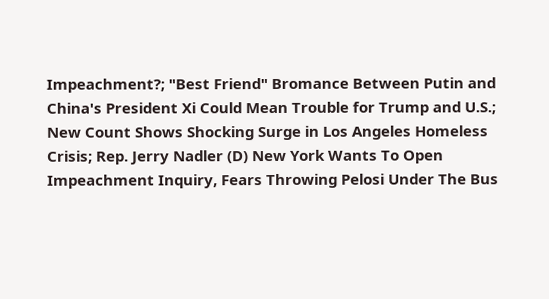Impeachment?; "Best Friend" Bromance Between Putin and China's President Xi Could Mean Trouble for Trump and U.S.; New Count Shows Shocking Surge in Los Angeles Homeless Crisis; Rep. Jerry Nadler (D) New York Wants To Open Impeachment Inquiry, Fears Throwing Pelosi Under The Bus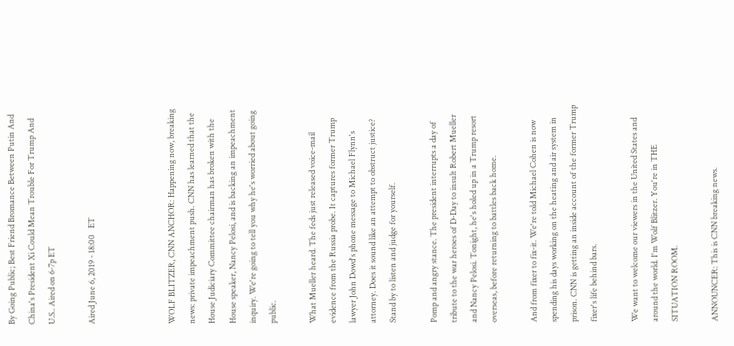By Going Public; Best Friend Bromance Between Putin And China's President Xi Could Mean Trouble For Trump And U.S.. Aired on 6-7p ET

Aired June 6, 2019 - 18:00   ET



WOLF BLITZER, CNN ANCHOR: Happening now, breaking news: private impeachment push. CNN has learned that the House Judiciary Committee chairman has broken with the House speaker, Nancy Pelosi, and is backing an impeachment inquiry. We're going to tell you why he's worried about going public.

What Mueller heard. The feds just released voice-mail evidence from the Russia probe. It captures former Trump lawyer John Dowd's phone message to Michael Flynn's attorney. Does it sound like an attempt to obstruct justice? Stand by to listen and judge for yourself.

Pomp and angry stance. The president interrupts a day of tribute to the war heroes of D-Day to insult Robert Mueller and Nancy Pelosi. Tonight, he's holed up in a Trump resort overseas, before returning to battles back home.

And from fixer to fix-it. We're told Michael Cohen is now spending his days working on the heating and air system in prison. CNN is getting an inside account of the former Trump fixer's life behind bars.

We want to welcome our viewers in the United States and around the world. I'm Wolf Blitzer. You're in THE SITUATION ROOM.

ANNOUNCER: This is CNN breaking news.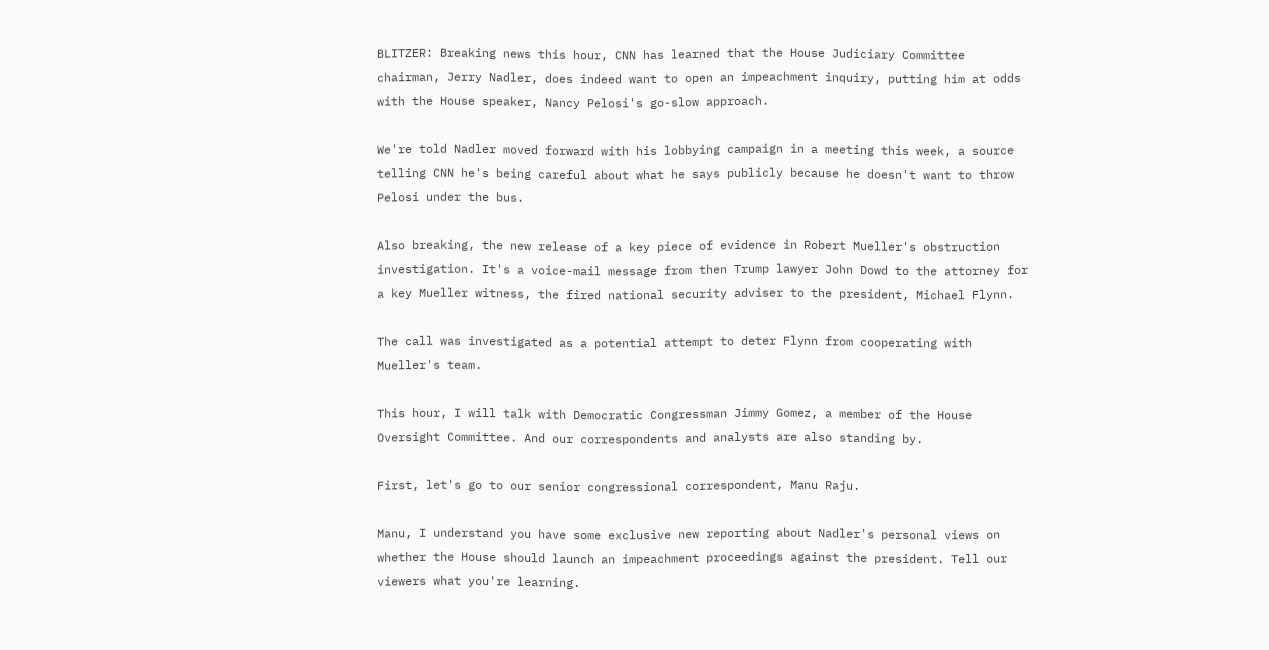BLITZER: Breaking news this hour, CNN has learned that the House Judiciary Committee chairman, Jerry Nadler, does indeed want to open an impeachment inquiry, putting him at odds with the House speaker, Nancy Pelosi's go-slow approach.

We're told Nadler moved forward with his lobbying campaign in a meeting this week, a source telling CNN he's being careful about what he says publicly because he doesn't want to throw Pelosi under the bus.

Also breaking, the new release of a key piece of evidence in Robert Mueller's obstruction investigation. It's a voice-mail message from then Trump lawyer John Dowd to the attorney for a key Mueller witness, the fired national security adviser to the president, Michael Flynn.

The call was investigated as a potential attempt to deter Flynn from cooperating with Mueller's team.

This hour, I will talk with Democratic Congressman Jimmy Gomez, a member of the House Oversight Committee. And our correspondents and analysts are also standing by.

First, let's go to our senior congressional correspondent, Manu Raju.

Manu, I understand you have some exclusive new reporting about Nadler's personal views on whether the House should launch an impeachment proceedings against the president. Tell our viewers what you're learning.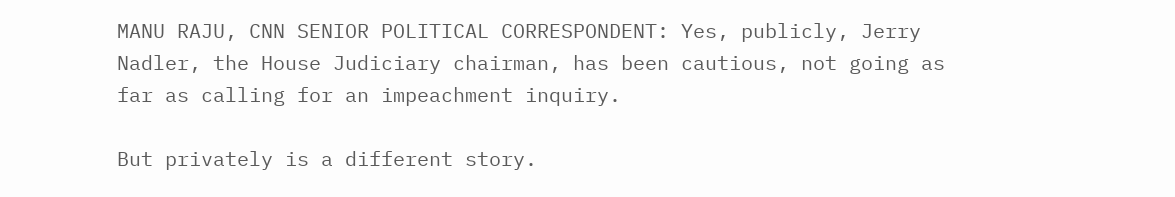MANU RAJU, CNN SENIOR POLITICAL CORRESPONDENT: Yes, publicly, Jerry Nadler, the House Judiciary chairman, has been cautious, not going as far as calling for an impeachment inquiry.

But privately is a different story.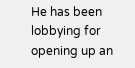He has been lobbying for opening up an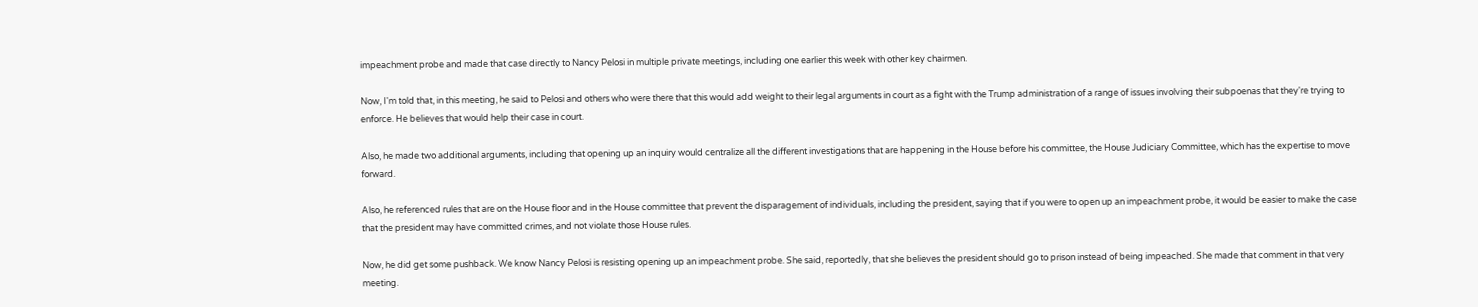impeachment probe and made that case directly to Nancy Pelosi in multiple private meetings, including one earlier this week with other key chairmen.

Now, I'm told that, in this meeting, he said to Pelosi and others who were there that this would add weight to their legal arguments in court as a fight with the Trump administration of a range of issues involving their subpoenas that they're trying to enforce. He believes that would help their case in court.

Also, he made two additional arguments, including that opening up an inquiry would centralize all the different investigations that are happening in the House before his committee, the House Judiciary Committee, which has the expertise to move forward.

Also, he referenced rules that are on the House floor and in the House committee that prevent the disparagement of individuals, including the president, saying that if you were to open up an impeachment probe, it would be easier to make the case that the president may have committed crimes, and not violate those House rules.

Now, he did get some pushback. We know Nancy Pelosi is resisting opening up an impeachment probe. She said, reportedly, that she believes the president should go to prison instead of being impeached. She made that comment in that very meeting.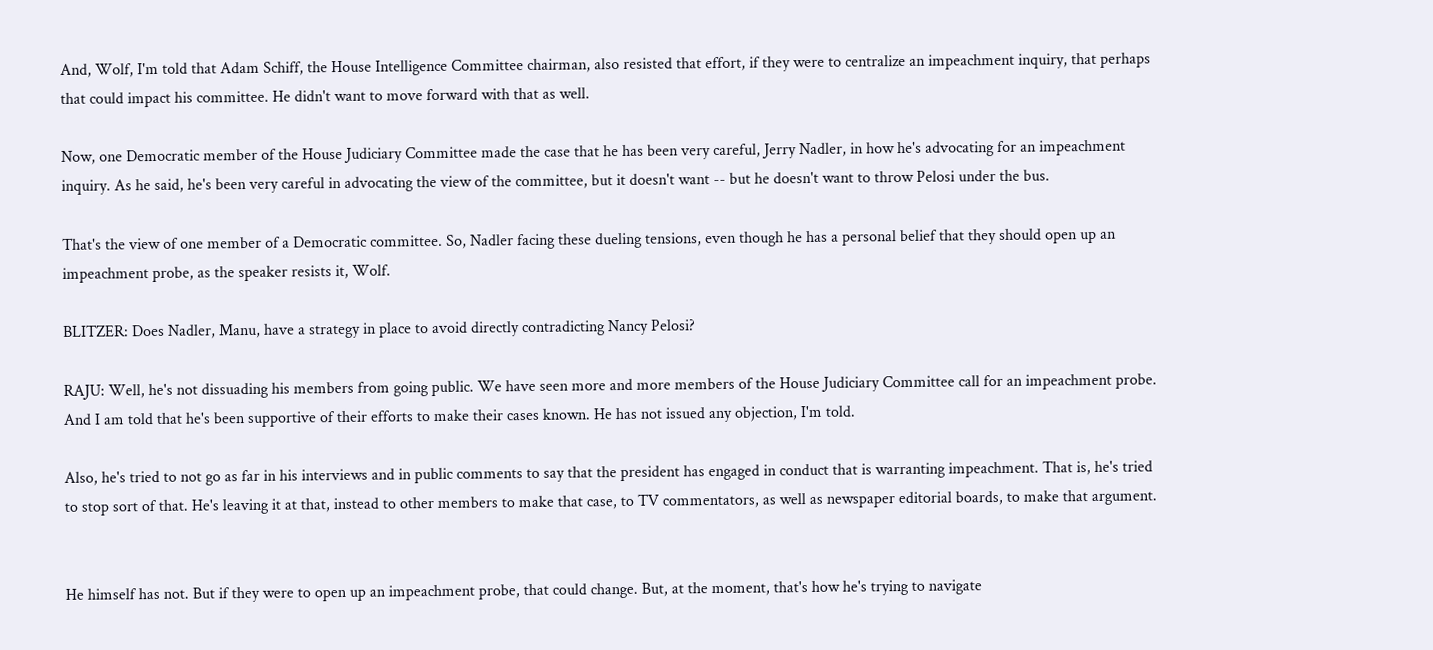And, Wolf, I'm told that Adam Schiff, the House Intelligence Committee chairman, also resisted that effort, if they were to centralize an impeachment inquiry, that perhaps that could impact his committee. He didn't want to move forward with that as well.

Now, one Democratic member of the House Judiciary Committee made the case that he has been very careful, Jerry Nadler, in how he's advocating for an impeachment inquiry. As he said, he's been very careful in advocating the view of the committee, but it doesn't want -- but he doesn't want to throw Pelosi under the bus.

That's the view of one member of a Democratic committee. So, Nadler facing these dueling tensions, even though he has a personal belief that they should open up an impeachment probe, as the speaker resists it, Wolf.

BLITZER: Does Nadler, Manu, have a strategy in place to avoid directly contradicting Nancy Pelosi?

RAJU: Well, he's not dissuading his members from going public. We have seen more and more members of the House Judiciary Committee call for an impeachment probe. And I am told that he's been supportive of their efforts to make their cases known. He has not issued any objection, I'm told.

Also, he's tried to not go as far in his interviews and in public comments to say that the president has engaged in conduct that is warranting impeachment. That is, he's tried to stop sort of that. He's leaving it at that, instead to other members to make that case, to TV commentators, as well as newspaper editorial boards, to make that argument.


He himself has not. But if they were to open up an impeachment probe, that could change. But, at the moment, that's how he's trying to navigate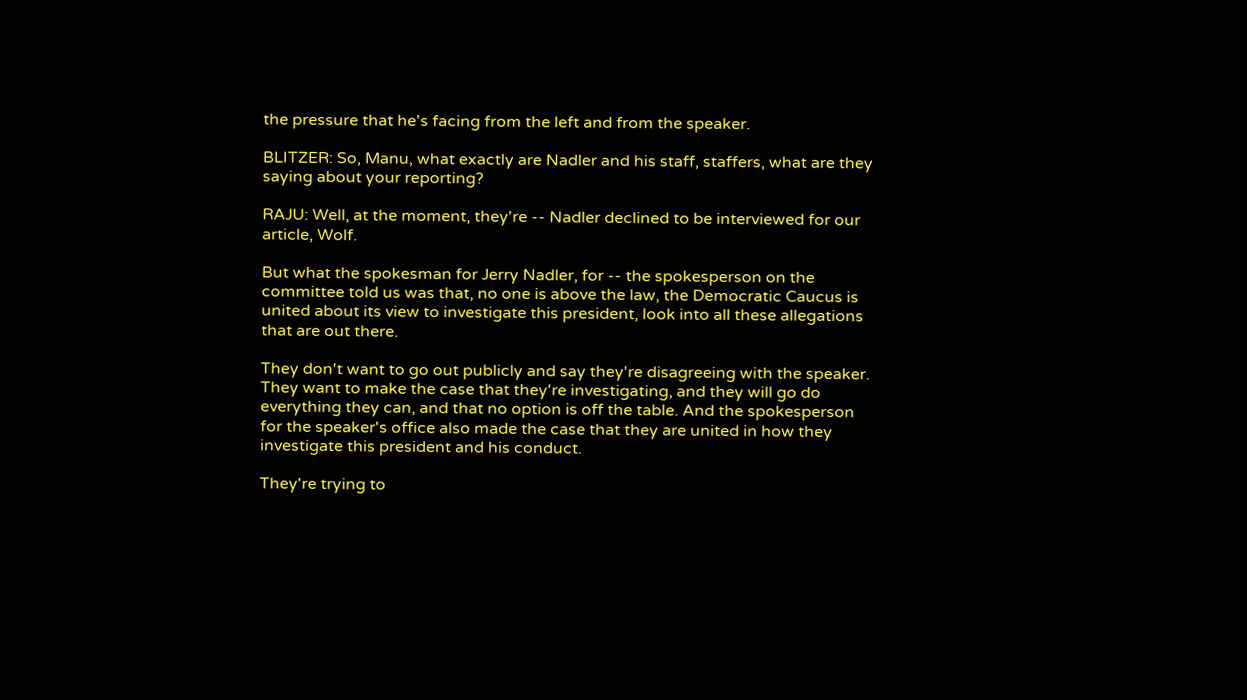the pressure that he's facing from the left and from the speaker.

BLITZER: So, Manu, what exactly are Nadler and his staff, staffers, what are they saying about your reporting?

RAJU: Well, at the moment, they're -- Nadler declined to be interviewed for our article, Wolf.

But what the spokesman for Jerry Nadler, for -- the spokesperson on the committee told us was that, no one is above the law, the Democratic Caucus is united about its view to investigate this president, look into all these allegations that are out there.

They don't want to go out publicly and say they're disagreeing with the speaker. They want to make the case that they're investigating, and they will go do everything they can, and that no option is off the table. And the spokesperson for the speaker's office also made the case that they are united in how they investigate this president and his conduct.

They're trying to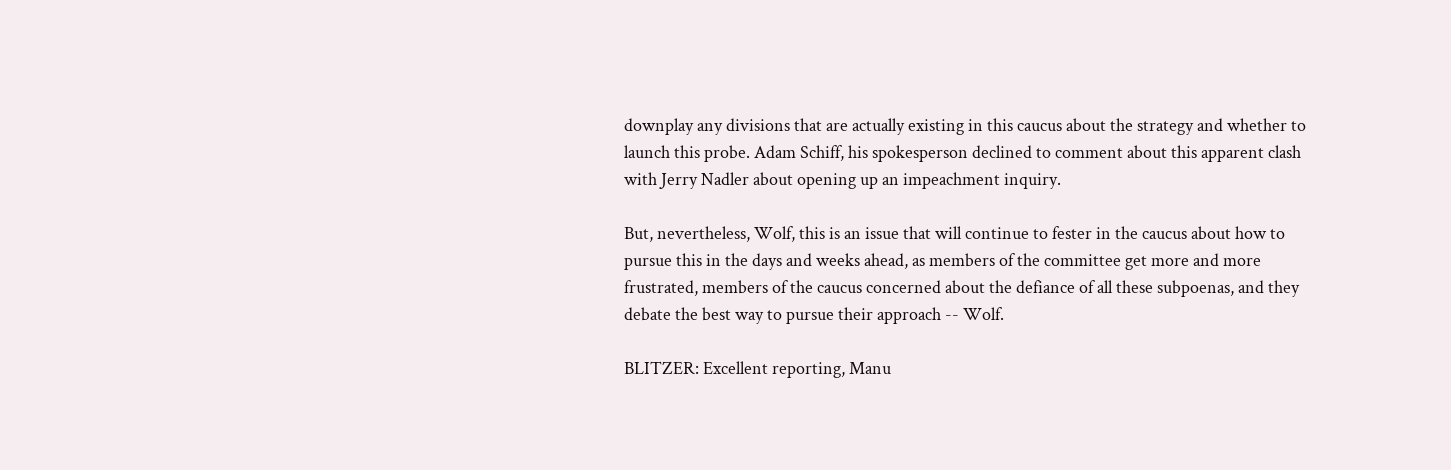downplay any divisions that are actually existing in this caucus about the strategy and whether to launch this probe. Adam Schiff, his spokesperson declined to comment about this apparent clash with Jerry Nadler about opening up an impeachment inquiry.

But, nevertheless, Wolf, this is an issue that will continue to fester in the caucus about how to pursue this in the days and weeks ahead, as members of the committee get more and more frustrated, members of the caucus concerned about the defiance of all these subpoenas, and they debate the best way to pursue their approach -- Wolf.

BLITZER: Excellent reporting, Manu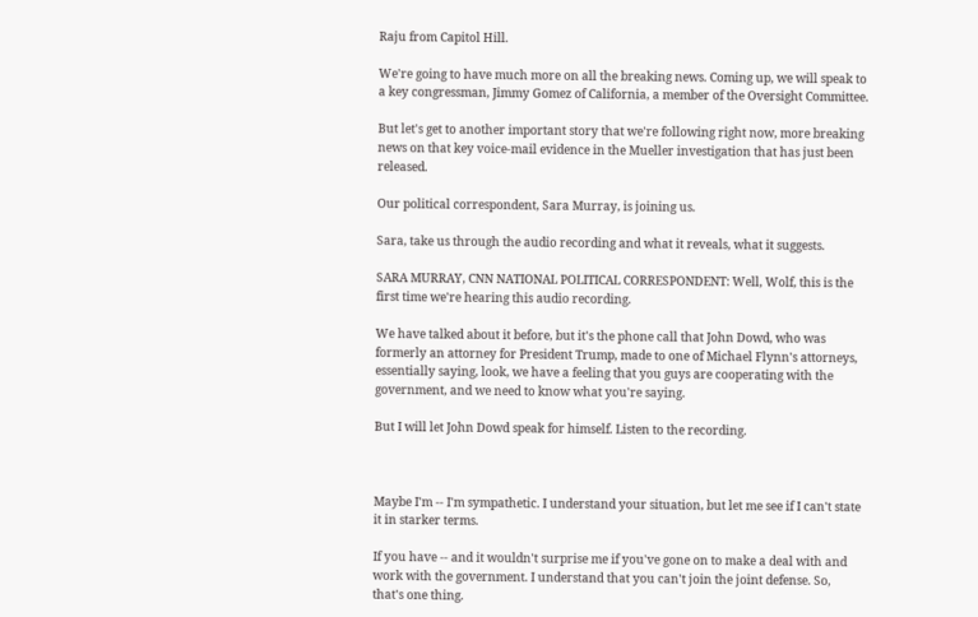Raju from Capitol Hill.

We're going to have much more on all the breaking news. Coming up, we will speak to a key congressman, Jimmy Gomez of California, a member of the Oversight Committee.

But let's get to another important story that we're following right now, more breaking news on that key voice-mail evidence in the Mueller investigation that has just been released.

Our political correspondent, Sara Murray, is joining us.

Sara, take us through the audio recording and what it reveals, what it suggests.

SARA MURRAY, CNN NATIONAL POLITICAL CORRESPONDENT: Well, Wolf, this is the first time we're hearing this audio recording.

We have talked about it before, but it's the phone call that John Dowd, who was formerly an attorney for President Trump, made to one of Michael Flynn's attorneys, essentially saying, look, we have a feeling that you guys are cooperating with the government, and we need to know what you're saying.

But I will let John Dowd speak for himself. Listen to the recording.



Maybe I'm -- I'm sympathetic. I understand your situation, but let me see if I can't state it in starker terms.

If you have -- and it wouldn't surprise me if you've gone on to make a deal with and work with the government. I understand that you can't join the joint defense. So, that's one thing.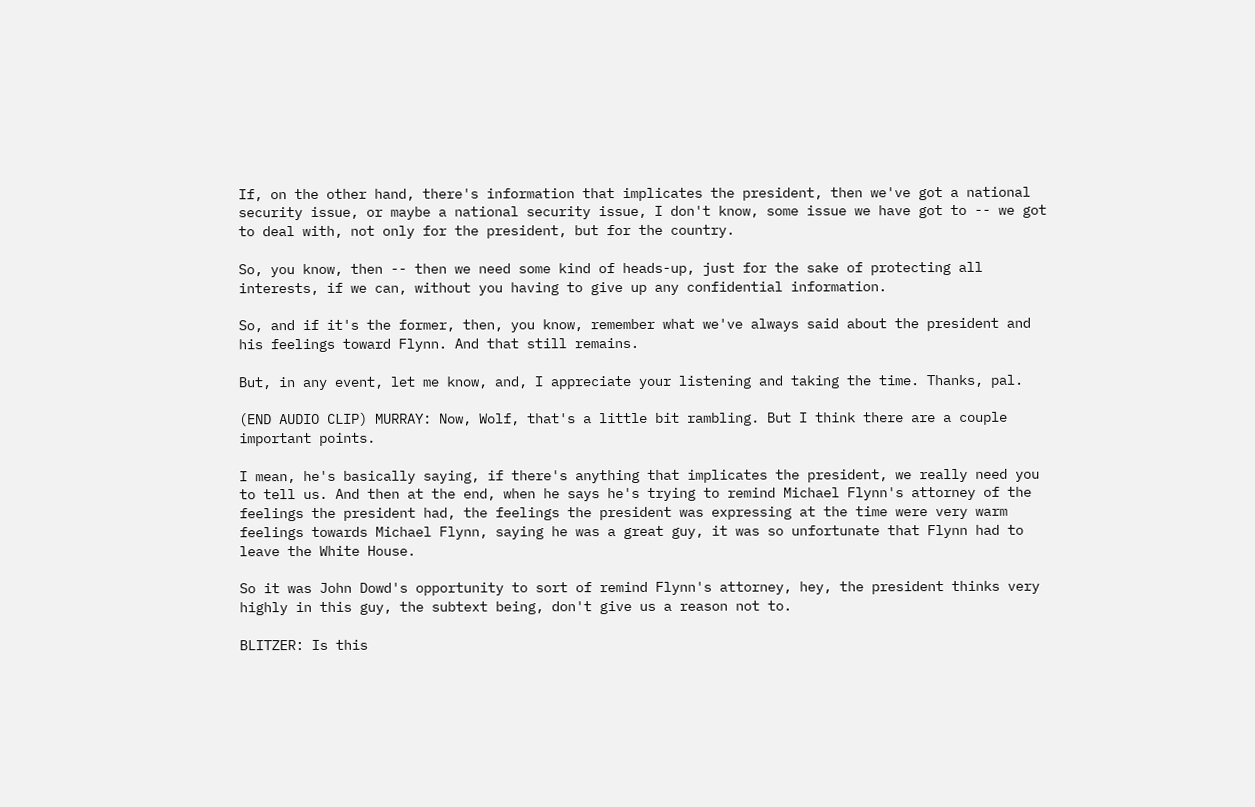If, on the other hand, there's information that implicates the president, then we've got a national security issue, or maybe a national security issue, I don't know, some issue we have got to -- we got to deal with, not only for the president, but for the country.

So, you know, then -- then we need some kind of heads-up, just for the sake of protecting all interests, if we can, without you having to give up any confidential information.

So, and if it's the former, then, you know, remember what we've always said about the president and his feelings toward Flynn. And that still remains.

But, in any event, let me know, and, I appreciate your listening and taking the time. Thanks, pal.

(END AUDIO CLIP) MURRAY: Now, Wolf, that's a little bit rambling. But I think there are a couple important points.

I mean, he's basically saying, if there's anything that implicates the president, we really need you to tell us. And then at the end, when he says he's trying to remind Michael Flynn's attorney of the feelings the president had, the feelings the president was expressing at the time were very warm feelings towards Michael Flynn, saying he was a great guy, it was so unfortunate that Flynn had to leave the White House.

So it was John Dowd's opportunity to sort of remind Flynn's attorney, hey, the president thinks very highly in this guy, the subtext being, don't give us a reason not to.

BLITZER: Is this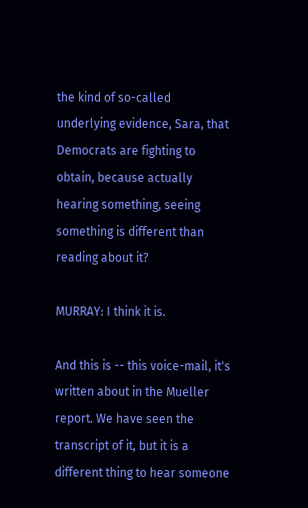the kind of so-called underlying evidence, Sara, that Democrats are fighting to obtain, because actually hearing something, seeing something is different than reading about it?

MURRAY: I think it is.

And this is -- this voice-mail, it's written about in the Mueller report. We have seen the transcript of it, but it is a different thing to hear someone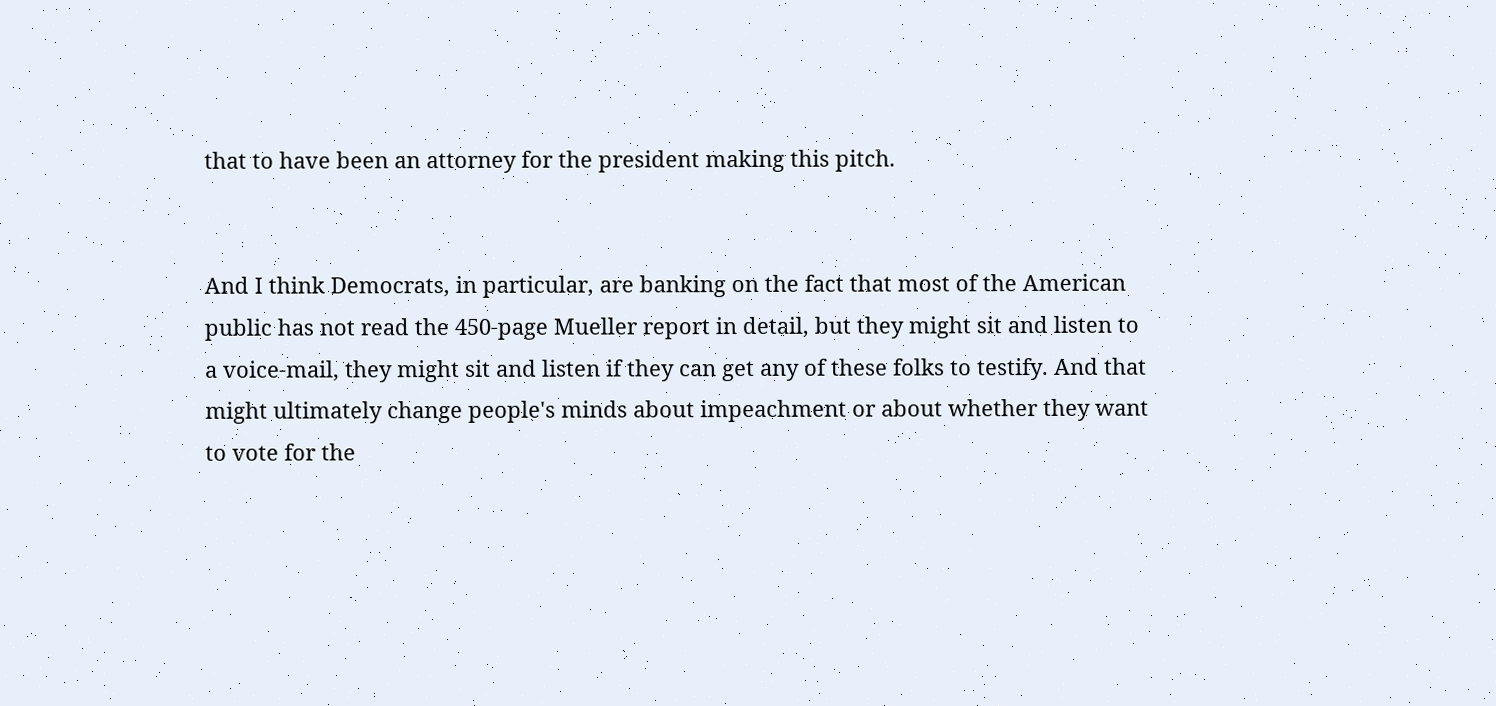that to have been an attorney for the president making this pitch.


And I think Democrats, in particular, are banking on the fact that most of the American public has not read the 450-page Mueller report in detail, but they might sit and listen to a voice-mail, they might sit and listen if they can get any of these folks to testify. And that might ultimately change people's minds about impeachment or about whether they want to vote for the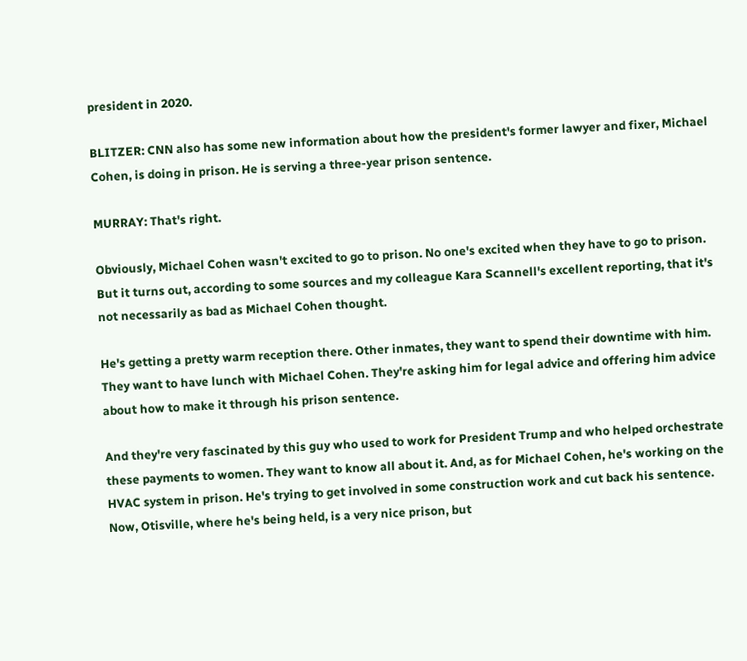president in 2020.

BLITZER: CNN also has some new information about how the president's former lawyer and fixer, Michael Cohen, is doing in prison. He is serving a three-year prison sentence.

MURRAY: That's right.

Obviously, Michael Cohen wasn't excited to go to prison. No one's excited when they have to go to prison. But it turns out, according to some sources and my colleague Kara Scannell's excellent reporting, that it's not necessarily as bad as Michael Cohen thought.

He's getting a pretty warm reception there. Other inmates, they want to spend their downtime with him. They want to have lunch with Michael Cohen. They're asking him for legal advice and offering him advice about how to make it through his prison sentence.

And they're very fascinated by this guy who used to work for President Trump and who helped orchestrate these payments to women. They want to know all about it. And, as for Michael Cohen, he's working on the HVAC system in prison. He's trying to get involved in some construction work and cut back his sentence. Now, Otisville, where he's being held, is a very nice prison, but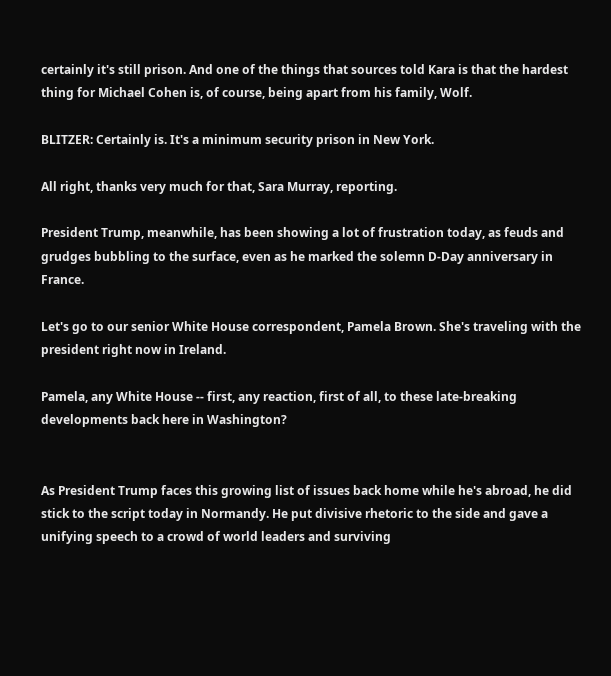certainly it's still prison. And one of the things that sources told Kara is that the hardest thing for Michael Cohen is, of course, being apart from his family, Wolf.

BLITZER: Certainly is. It's a minimum security prison in New York.

All right, thanks very much for that, Sara Murray, reporting.

President Trump, meanwhile, has been showing a lot of frustration today, as feuds and grudges bubbling to the surface, even as he marked the solemn D-Day anniversary in France.

Let's go to our senior White House correspondent, Pamela Brown. She's traveling with the president right now in Ireland.

Pamela, any White House -- first, any reaction, first of all, to these late-breaking developments back here in Washington?


As President Trump faces this growing list of issues back home while he's abroad, he did stick to the script today in Normandy. He put divisive rhetoric to the side and gave a unifying speech to a crowd of world leaders and surviving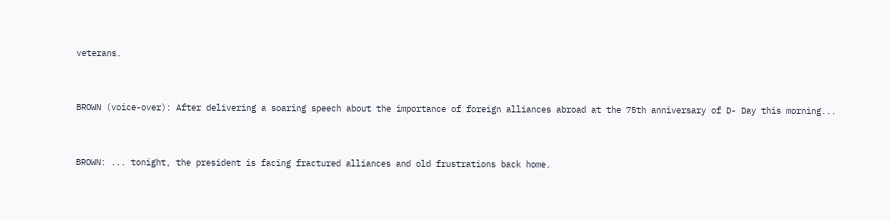veterans.


BROWN (voice-over): After delivering a soaring speech about the importance of foreign alliances abroad at the 75th anniversary of D- Day this morning...


BROWN: ... tonight, the president is facing fractured alliances and old frustrations back home.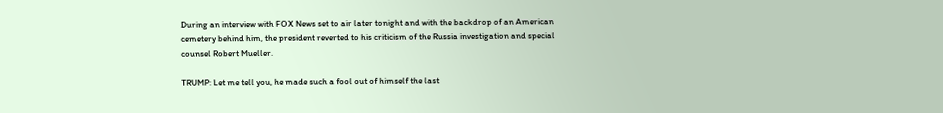During an interview with FOX News set to air later tonight and with the backdrop of an American cemetery behind him, the president reverted to his criticism of the Russia investigation and special counsel Robert Mueller.

TRUMP: Let me tell you, he made such a fool out of himself the last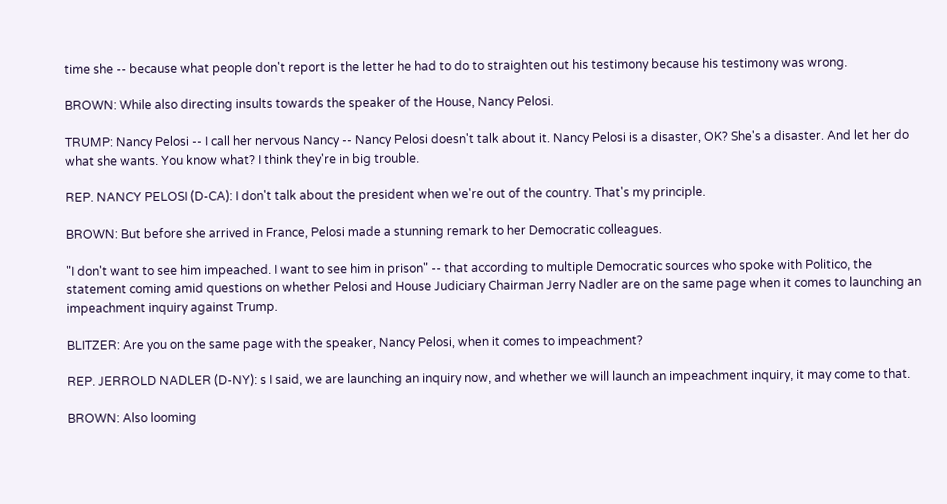time she -- because what people don't report is the letter he had to do to straighten out his testimony because his testimony was wrong.

BROWN: While also directing insults towards the speaker of the House, Nancy Pelosi.

TRUMP: Nancy Pelosi -- I call her nervous Nancy -- Nancy Pelosi doesn't talk about it. Nancy Pelosi is a disaster, OK? She's a disaster. And let her do what she wants. You know what? I think they're in big trouble.

REP. NANCY PELOSI (D-CA): I don't talk about the president when we're out of the country. That's my principle.

BROWN: But before she arrived in France, Pelosi made a stunning remark to her Democratic colleagues.

"I don't want to see him impeached. I want to see him in prison" -- that according to multiple Democratic sources who spoke with Politico, the statement coming amid questions on whether Pelosi and House Judiciary Chairman Jerry Nadler are on the same page when it comes to launching an impeachment inquiry against Trump.

BLITZER: Are you on the same page with the speaker, Nancy Pelosi, when it comes to impeachment?

REP. JERROLD NADLER (D-NY): s I said, we are launching an inquiry now, and whether we will launch an impeachment inquiry, it may come to that.

BROWN: Also looming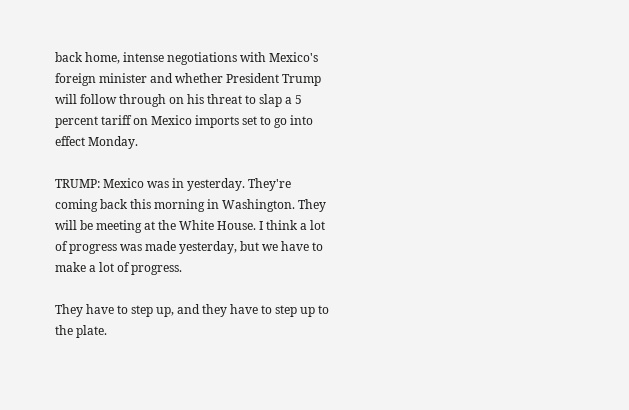back home, intense negotiations with Mexico's foreign minister and whether President Trump will follow through on his threat to slap a 5 percent tariff on Mexico imports set to go into effect Monday.

TRUMP: Mexico was in yesterday. They're coming back this morning in Washington. They will be meeting at the White House. I think a lot of progress was made yesterday, but we have to make a lot of progress.

They have to step up, and they have to step up to the plate.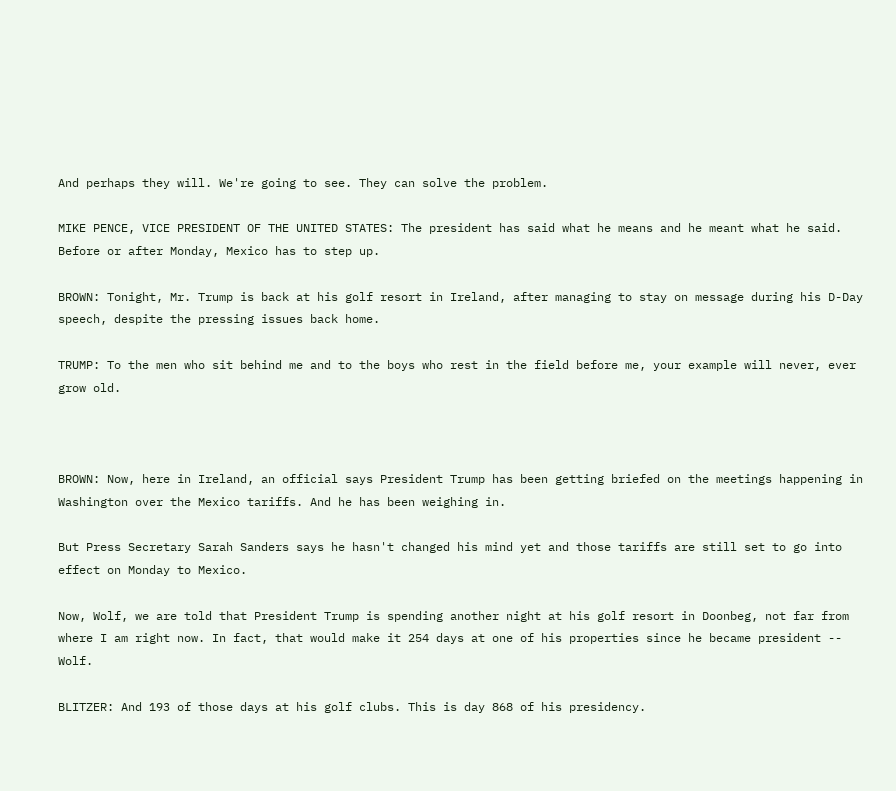And perhaps they will. We're going to see. They can solve the problem.

MIKE PENCE, VICE PRESIDENT OF THE UNITED STATES: The president has said what he means and he meant what he said. Before or after Monday, Mexico has to step up.

BROWN: Tonight, Mr. Trump is back at his golf resort in Ireland, after managing to stay on message during his D-Day speech, despite the pressing issues back home.

TRUMP: To the men who sit behind me and to the boys who rest in the field before me, your example will never, ever grow old.



BROWN: Now, here in Ireland, an official says President Trump has been getting briefed on the meetings happening in Washington over the Mexico tariffs. And he has been weighing in.

But Press Secretary Sarah Sanders says he hasn't changed his mind yet and those tariffs are still set to go into effect on Monday to Mexico.

Now, Wolf, we are told that President Trump is spending another night at his golf resort in Doonbeg, not far from where I am right now. In fact, that would make it 254 days at one of his properties since he became president -- Wolf.

BLITZER: And 193 of those days at his golf clubs. This is day 868 of his presidency.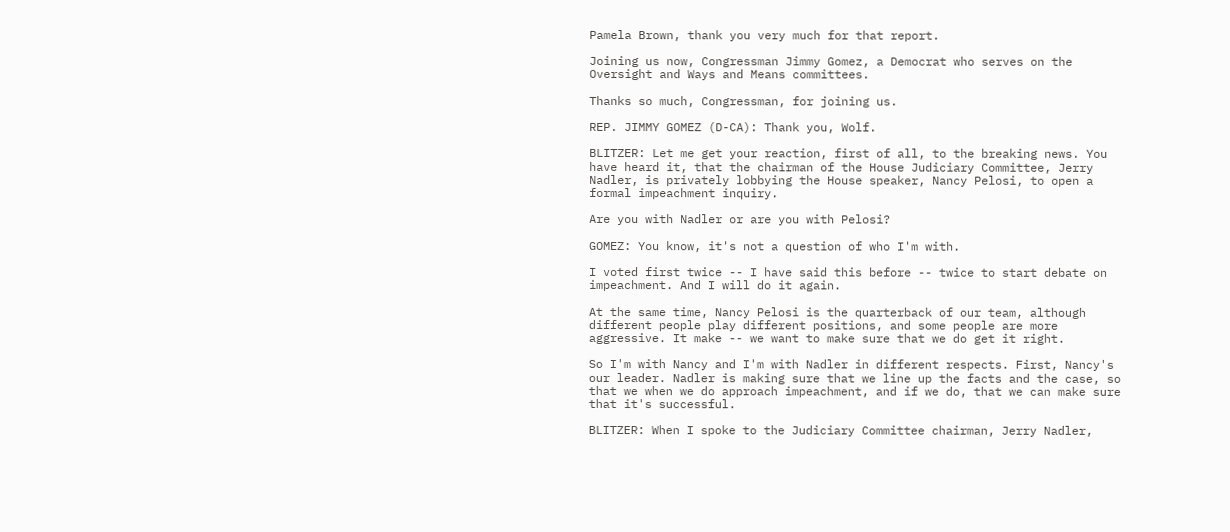Pamela Brown, thank you very much for that report.

Joining us now, Congressman Jimmy Gomez, a Democrat who serves on the Oversight and Ways and Means committees.

Thanks so much, Congressman, for joining us.

REP. JIMMY GOMEZ (D-CA): Thank you, Wolf.

BLITZER: Let me get your reaction, first of all, to the breaking news. You have heard it, that the chairman of the House Judiciary Committee, Jerry Nadler, is privately lobbying the House speaker, Nancy Pelosi, to open a formal impeachment inquiry.

Are you with Nadler or are you with Pelosi?

GOMEZ: You know, it's not a question of who I'm with.

I voted first twice -- I have said this before -- twice to start debate on impeachment. And I will do it again.

At the same time, Nancy Pelosi is the quarterback of our team, although different people play different positions, and some people are more aggressive. It make -- we want to make sure that we do get it right.

So I'm with Nancy and I'm with Nadler in different respects. First, Nancy's our leader. Nadler is making sure that we line up the facts and the case, so that we when we do approach impeachment, and if we do, that we can make sure that it's successful.

BLITZER: When I spoke to the Judiciary Committee chairman, Jerry Nadler,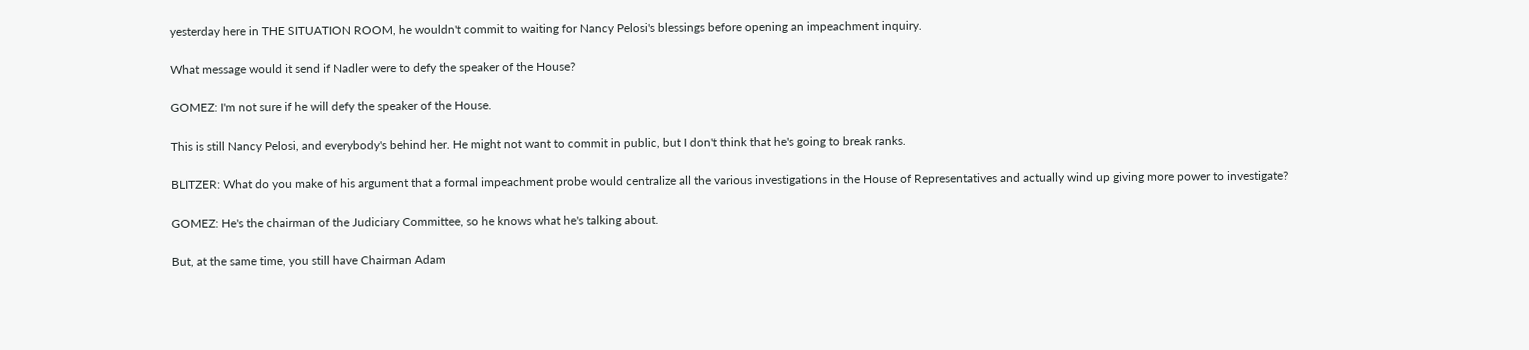yesterday here in THE SITUATION ROOM, he wouldn't commit to waiting for Nancy Pelosi's blessings before opening an impeachment inquiry.

What message would it send if Nadler were to defy the speaker of the House?

GOMEZ: I'm not sure if he will defy the speaker of the House.

This is still Nancy Pelosi, and everybody's behind her. He might not want to commit in public, but I don't think that he's going to break ranks.

BLITZER: What do you make of his argument that a formal impeachment probe would centralize all the various investigations in the House of Representatives and actually wind up giving more power to investigate?

GOMEZ: He's the chairman of the Judiciary Committee, so he knows what he's talking about.

But, at the same time, you still have Chairman Adam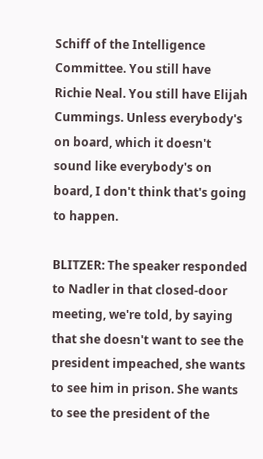Schiff of the Intelligence Committee. You still have Richie Neal. You still have Elijah Cummings. Unless everybody's on board, which it doesn't sound like everybody's on board, I don't think that's going to happen.

BLITZER: The speaker responded to Nadler in that closed-door meeting, we're told, by saying that she doesn't want to see the president impeached, she wants to see him in prison. She wants to see the president of the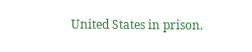United States in prison.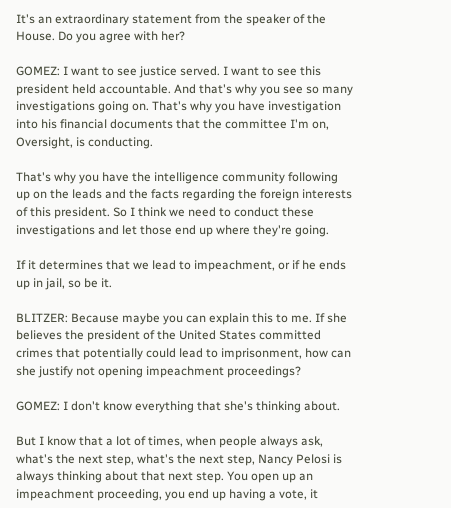It's an extraordinary statement from the speaker of the House. Do you agree with her?

GOMEZ: I want to see justice served. I want to see this president held accountable. And that's why you see so many investigations going on. That's why you have investigation into his financial documents that the committee I'm on, Oversight, is conducting.

That's why you have the intelligence community following up on the leads and the facts regarding the foreign interests of this president. So I think we need to conduct these investigations and let those end up where they're going.

If it determines that we lead to impeachment, or if he ends up in jail, so be it.

BLITZER: Because maybe you can explain this to me. If she believes the president of the United States committed crimes that potentially could lead to imprisonment, how can she justify not opening impeachment proceedings?

GOMEZ: I don't know everything that she's thinking about.

But I know that a lot of times, when people always ask, what's the next step, what's the next step, Nancy Pelosi is always thinking about that next step. You open up an impeachment proceeding, you end up having a vote, it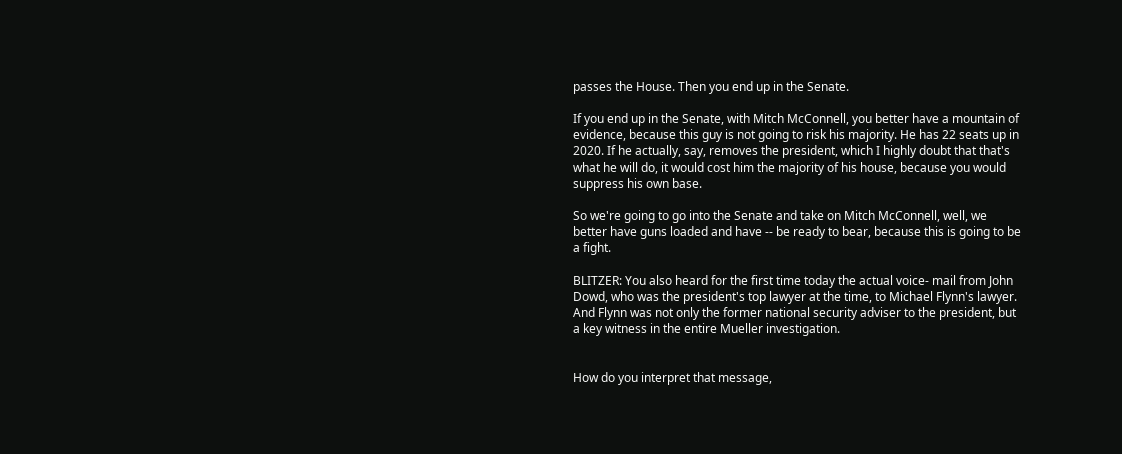passes the House. Then you end up in the Senate.

If you end up in the Senate, with Mitch McConnell, you better have a mountain of evidence, because this guy is not going to risk his majority. He has 22 seats up in 2020. If he actually, say, removes the president, which I highly doubt that that's what he will do, it would cost him the majority of his house, because you would suppress his own base.

So we're going to go into the Senate and take on Mitch McConnell, well, we better have guns loaded and have -- be ready to bear, because this is going to be a fight.

BLITZER: You also heard for the first time today the actual voice- mail from John Dowd, who was the president's top lawyer at the time, to Michael Flynn's lawyer. And Flynn was not only the former national security adviser to the president, but a key witness in the entire Mueller investigation.


How do you interpret that message,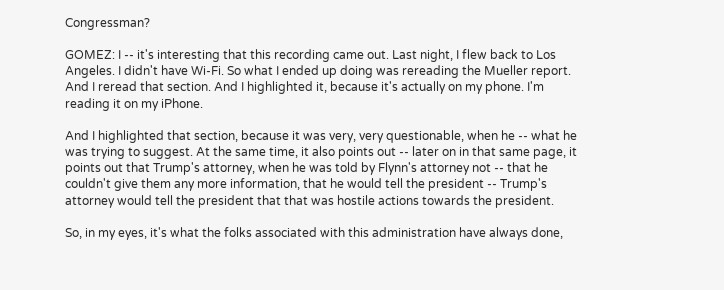Congressman?

GOMEZ: I -- it's interesting that this recording came out. Last night, I flew back to Los Angeles. I didn't have Wi-Fi. So what I ended up doing was rereading the Mueller report. And I reread that section. And I highlighted it, because it's actually on my phone. I'm reading it on my iPhone.

And I highlighted that section, because it was very, very questionable, when he -- what he was trying to suggest. At the same time, it also points out -- later on in that same page, it points out that Trump's attorney, when he was told by Flynn's attorney not -- that he couldn't give them any more information, that he would tell the president -- Trump's attorney would tell the president that that was hostile actions towards the president.

So, in my eyes, it's what the folks associated with this administration have always done,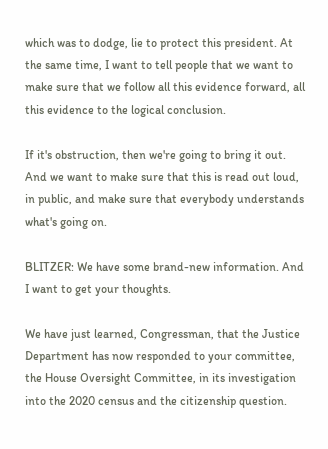which was to dodge, lie to protect this president. At the same time, I want to tell people that we want to make sure that we follow all this evidence forward, all this evidence to the logical conclusion.

If it's obstruction, then we're going to bring it out. And we want to make sure that this is read out loud, in public, and make sure that everybody understands what's going on.

BLITZER: We have some brand-new information. And I want to get your thoughts.

We have just learned, Congressman, that the Justice Department has now responded to your committee, the House Oversight Committee, in its investigation into the 2020 census and the citizenship question.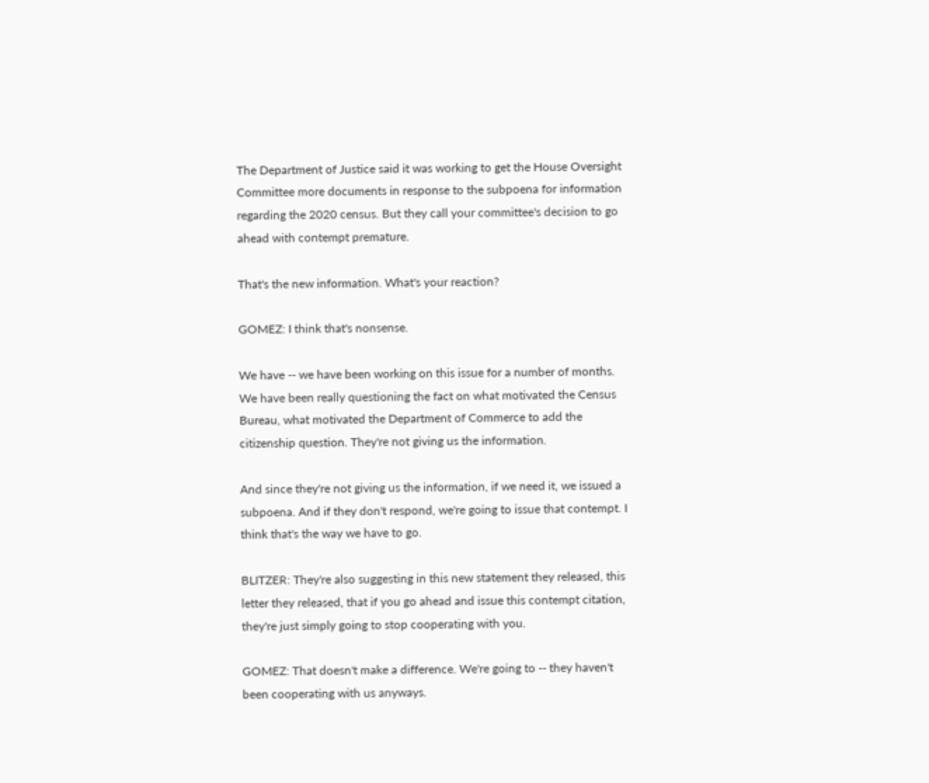The Department of Justice said it was working to get the House Oversight Committee more documents in response to the subpoena for information regarding the 2020 census. But they call your committee's decision to go ahead with contempt premature.

That's the new information. What's your reaction?

GOMEZ: I think that's nonsense.

We have -- we have been working on this issue for a number of months. We have been really questioning the fact on what motivated the Census Bureau, what motivated the Department of Commerce to add the citizenship question. They're not giving us the information.

And since they're not giving us the information, if we need it, we issued a subpoena. And if they don't respond, we're going to issue that contempt. I think that's the way we have to go.

BLITZER: They're also suggesting in this new statement they released, this letter they released, that if you go ahead and issue this contempt citation, they're just simply going to stop cooperating with you.

GOMEZ: That doesn't make a difference. We're going to -- they haven't been cooperating with us anyways.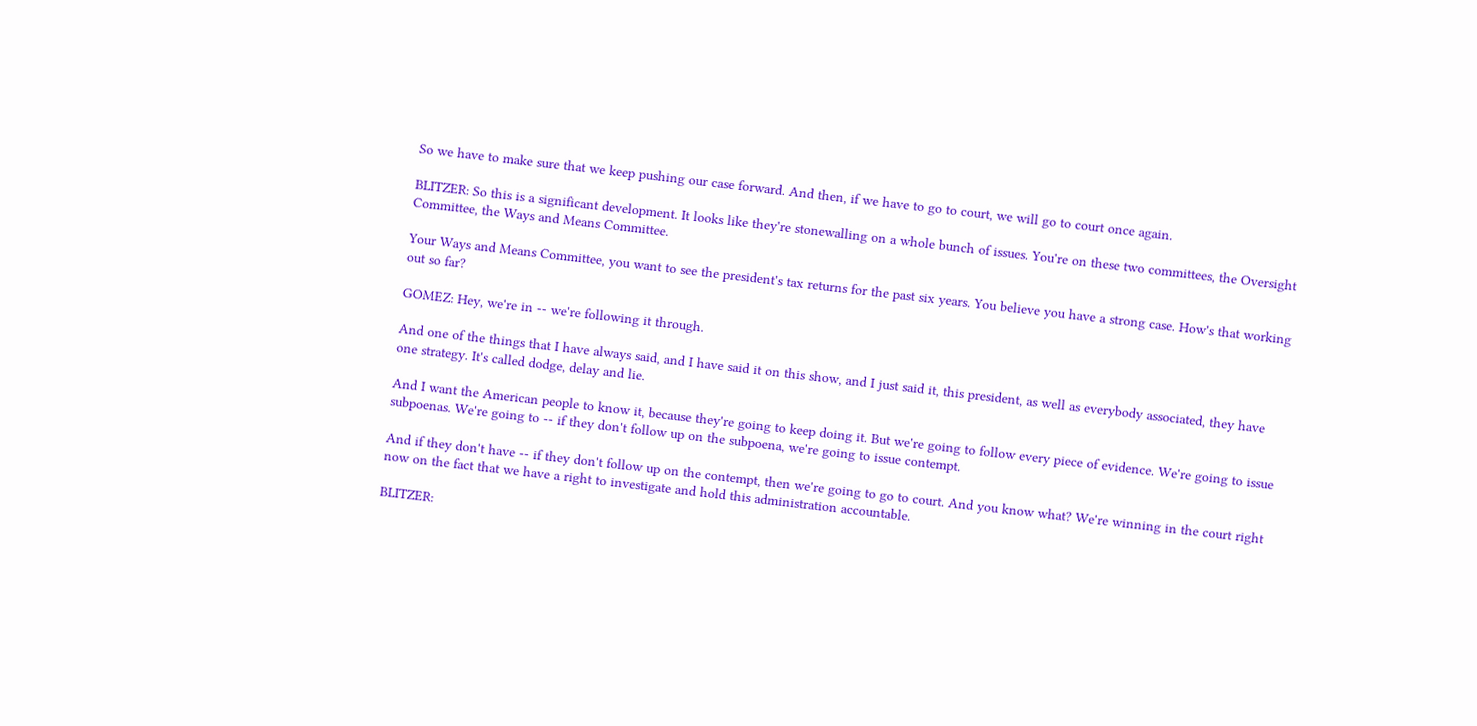So we have to make sure that we keep pushing our case forward. And then, if we have to go to court, we will go to court once again.

BLITZER: So this is a significant development. It looks like they're stonewalling on a whole bunch of issues. You're on these two committees, the Oversight Committee, the Ways and Means Committee.

Your Ways and Means Committee, you want to see the president's tax returns for the past six years. You believe you have a strong case. How's that working out so far?

GOMEZ: Hey, we're in -- we're following it through.

And one of the things that I have always said, and I have said it on this show, and I just said it, this president, as well as everybody associated, they have one strategy. It's called dodge, delay and lie.

And I want the American people to know it, because they're going to keep doing it. But we're going to follow every piece of evidence. We're going to issue subpoenas. We're going to -- if they don't follow up on the subpoena, we're going to issue contempt.

And if they don't have -- if they don't follow up on the contempt, then we're going to go to court. And you know what? We're winning in the court right now on the fact that we have a right to investigate and hold this administration accountable.

BLITZER: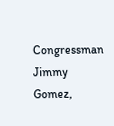Congressman Jimmy Gomez,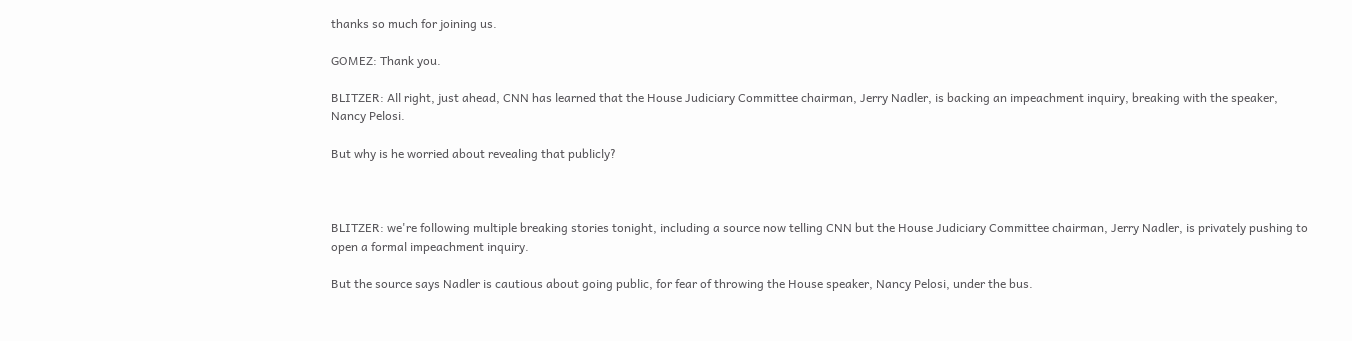thanks so much for joining us.

GOMEZ: Thank you.

BLITZER: All right, just ahead, CNN has learned that the House Judiciary Committee chairman, Jerry Nadler, is backing an impeachment inquiry, breaking with the speaker, Nancy Pelosi.

But why is he worried about revealing that publicly?



BLITZER: we're following multiple breaking stories tonight, including a source now telling CNN but the House Judiciary Committee chairman, Jerry Nadler, is privately pushing to open a formal impeachment inquiry.

But the source says Nadler is cautious about going public, for fear of throwing the House speaker, Nancy Pelosi, under the bus.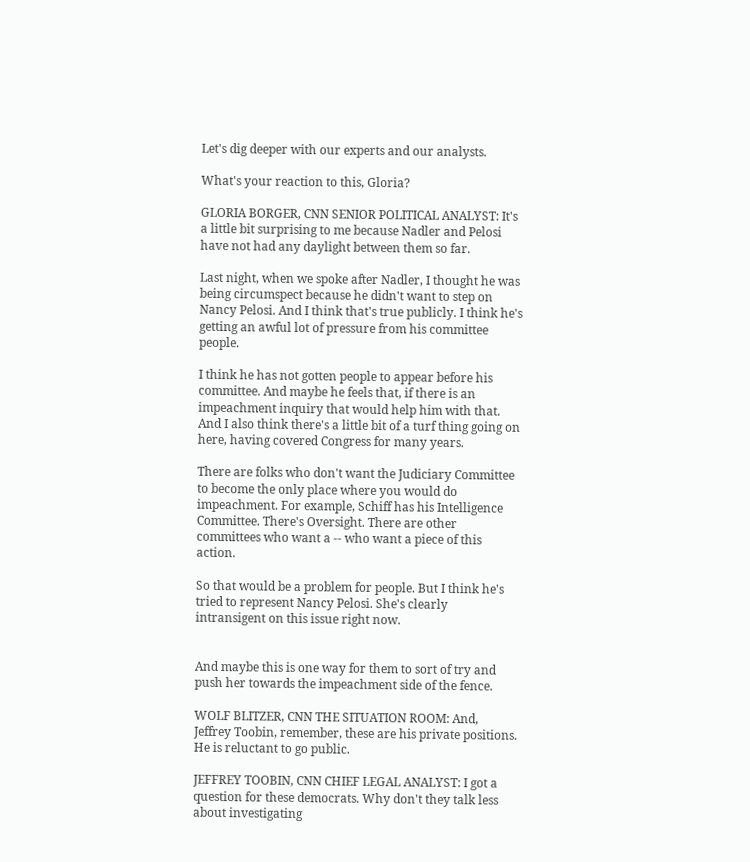Let's dig deeper with our experts and our analysts.

What's your reaction to this, Gloria?

GLORIA BORGER, CNN SENIOR POLITICAL ANALYST: It's a little bit surprising to me because Nadler and Pelosi have not had any daylight between them so far.

Last night, when we spoke after Nadler, I thought he was being circumspect because he didn't want to step on Nancy Pelosi. And I think that's true publicly. I think he's getting an awful lot of pressure from his committee people.

I think he has not gotten people to appear before his committee. And maybe he feels that, if there is an impeachment inquiry that would help him with that. And I also think there's a little bit of a turf thing going on here, having covered Congress for many years.

There are folks who don't want the Judiciary Committee to become the only place where you would do impeachment. For example, Schiff has his Intelligence Committee. There's Oversight. There are other committees who want a -- who want a piece of this action.

So that would be a problem for people. But I think he's tried to represent Nancy Pelosi. She's clearly intransigent on this issue right now.


And maybe this is one way for them to sort of try and push her towards the impeachment side of the fence.

WOLF BLITZER, CNN THE SITUATION ROOM: And, Jeffrey Toobin, remember, these are his private positions. He is reluctant to go public.

JEFFREY TOOBIN, CNN CHIEF LEGAL ANALYST: I got a question for these democrats. Why don't they talk less about investigating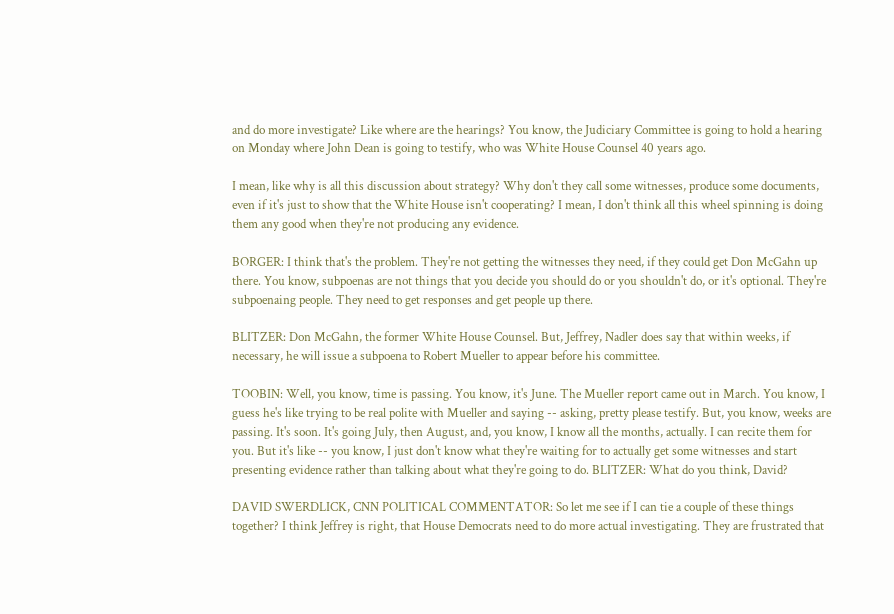and do more investigate? Like where are the hearings? You know, the Judiciary Committee is going to hold a hearing on Monday where John Dean is going to testify, who was White House Counsel 40 years ago.

I mean, like why is all this discussion about strategy? Why don't they call some witnesses, produce some documents, even if it's just to show that the White House isn't cooperating? I mean, I don't think all this wheel spinning is doing them any good when they're not producing any evidence.

BORGER: I think that's the problem. They're not getting the witnesses they need, if they could get Don McGahn up there. You know, subpoenas are not things that you decide you should do or you shouldn't do, or it's optional. They're subpoenaing people. They need to get responses and get people up there.

BLITZER: Don McGahn, the former White House Counsel. But, Jeffrey, Nadler does say that within weeks, if necessary, he will issue a subpoena to Robert Mueller to appear before his committee.

TOOBIN: Well, you know, time is passing. You know, it's June. The Mueller report came out in March. You know, I guess he's like trying to be real polite with Mueller and saying -- asking, pretty please testify. But, you know, weeks are passing. It's soon. It's going July, then August, and, you know, I know all the months, actually. I can recite them for you. But it's like -- you know, I just don't know what they're waiting for to actually get some witnesses and start presenting evidence rather than talking about what they're going to do. BLITZER: What do you think, David?

DAVID SWERDLICK, CNN POLITICAL COMMENTATOR: So let me see if I can tie a couple of these things together? I think Jeffrey is right, that House Democrats need to do more actual investigating. They are frustrated that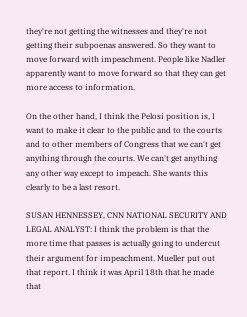they're not getting the witnesses and they're not getting their subpoenas answered. So they want to move forward with impeachment. People like Nadler apparently want to move forward so that they can get more access to information.

On the other hand, I think the Pelosi position is, I want to make it clear to the public and to the courts and to other members of Congress that we can't get anything through the courts. We can't get anything any other way except to impeach. She wants this clearly to be a last resort.

SUSAN HENNESSEY, CNN NATIONAL SECURITY AND LEGAL ANALYST: I think the problem is that the more time that passes is actually going to undercut their argument for impeachment. Mueller put out that report. I think it was April 18th that he made that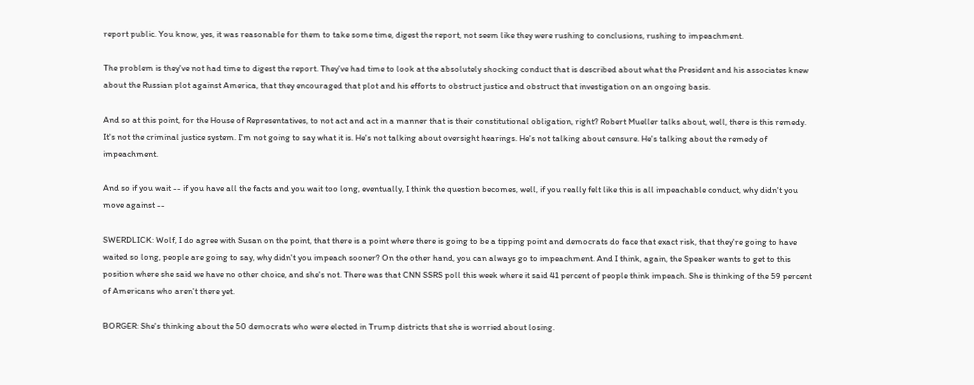report public. You know, yes, it was reasonable for them to take some time, digest the report, not seem like they were rushing to conclusions, rushing to impeachment.

The problem is they've not had time to digest the report. They've had time to look at the absolutely shocking conduct that is described about what the President and his associates knew about the Russian plot against America, that they encouraged that plot and his efforts to obstruct justice and obstruct that investigation on an ongoing basis.

And so at this point, for the House of Representatives, to not act and act in a manner that is their constitutional obligation, right? Robert Mueller talks about, well, there is this remedy. It's not the criminal justice system. I'm not going to say what it is. He's not talking about oversight hearings. He's not talking about censure. He's talking about the remedy of impeachment.

And so if you wait -- if you have all the facts and you wait too long, eventually, I think the question becomes, well, if you really felt like this is all impeachable conduct, why didn't you move against --

SWERDLICK: Wolf, I do agree with Susan on the point, that there is a point where there is going to be a tipping point and democrats do face that exact risk, that they're going to have waited so long, people are going to say, why didn't you impeach sooner? On the other hand, you can always go to impeachment. And I think, again, the Speaker wants to get to this position where she said we have no other choice, and she's not. There was that CNN SSRS poll this week where it said 41 percent of people think impeach. She is thinking of the 59 percent of Americans who aren't there yet.

BORGER: She's thinking about the 50 democrats who were elected in Trump districts that she is worried about losing.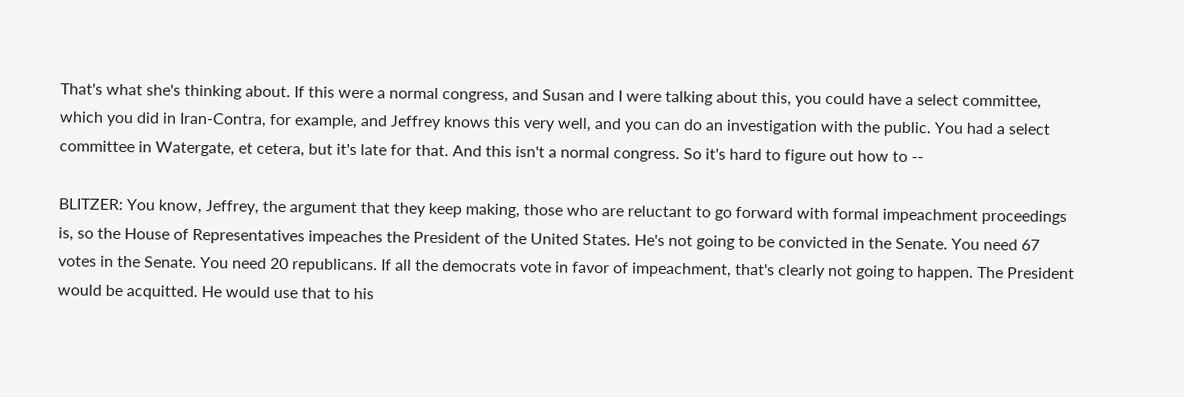That's what she's thinking about. If this were a normal congress, and Susan and I were talking about this, you could have a select committee, which you did in Iran-Contra, for example, and Jeffrey knows this very well, and you can do an investigation with the public. You had a select committee in Watergate, et cetera, but it's late for that. And this isn't a normal congress. So it's hard to figure out how to --

BLITZER: You know, Jeffrey, the argument that they keep making, those who are reluctant to go forward with formal impeachment proceedings is, so the House of Representatives impeaches the President of the United States. He's not going to be convicted in the Senate. You need 67 votes in the Senate. You need 20 republicans. If all the democrats vote in favor of impeachment, that's clearly not going to happen. The President would be acquitted. He would use that to his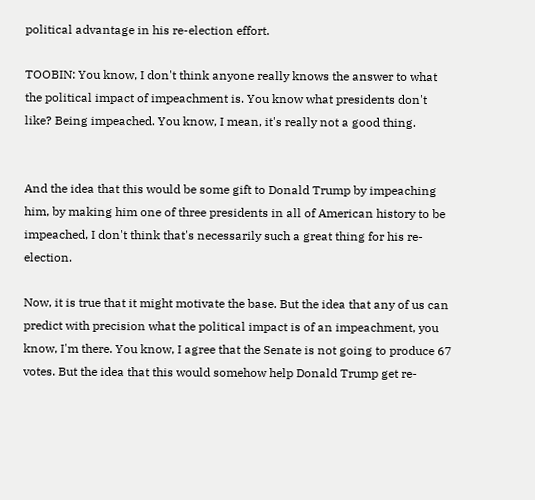political advantage in his re-election effort.

TOOBIN: You know, I don't think anyone really knows the answer to what the political impact of impeachment is. You know what presidents don't like? Being impeached. You know, I mean, it's really not a good thing.


And the idea that this would be some gift to Donald Trump by impeaching him, by making him one of three presidents in all of American history to be impeached, I don't think that's necessarily such a great thing for his re-election.

Now, it is true that it might motivate the base. But the idea that any of us can predict with precision what the political impact is of an impeachment, you know, I'm there. You know, I agree that the Senate is not going to produce 67 votes. But the idea that this would somehow help Donald Trump get re-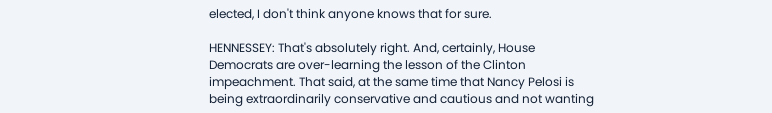elected, I don't think anyone knows that for sure.

HENNESSEY: That's absolutely right. And, certainly, House Democrats are over-learning the lesson of the Clinton impeachment. That said, at the same time that Nancy Pelosi is being extraordinarily conservative and cautious and not wanting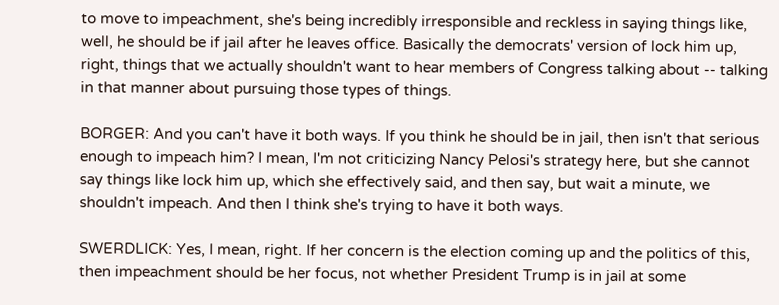to move to impeachment, she's being incredibly irresponsible and reckless in saying things like, well, he should be if jail after he leaves office. Basically the democrats' version of lock him up, right, things that we actually shouldn't want to hear members of Congress talking about -- talking in that manner about pursuing those types of things.

BORGER: And you can't have it both ways. If you think he should be in jail, then isn't that serious enough to impeach him? I mean, I'm not criticizing Nancy Pelosi's strategy here, but she cannot say things like lock him up, which she effectively said, and then say, but wait a minute, we shouldn't impeach. And then I think she's trying to have it both ways.

SWERDLICK: Yes, I mean, right. If her concern is the election coming up and the politics of this, then impeachment should be her focus, not whether President Trump is in jail at some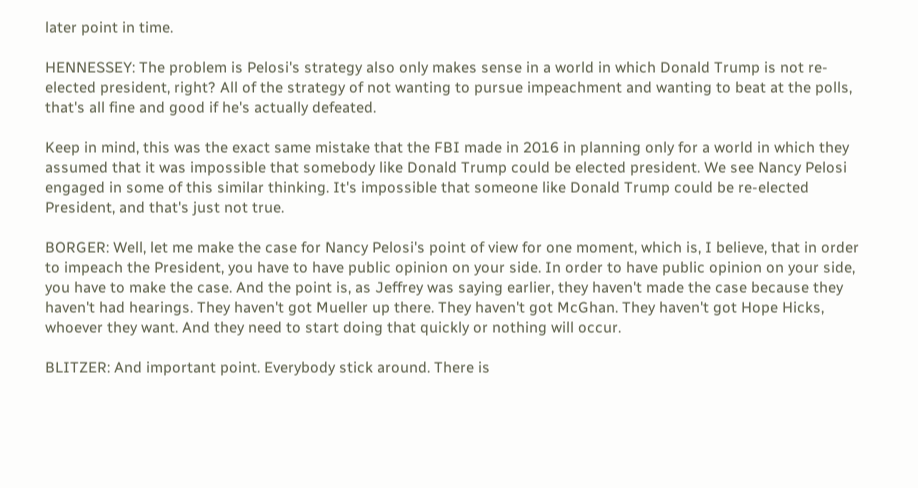later point in time.

HENNESSEY: The problem is Pelosi's strategy also only makes sense in a world in which Donald Trump is not re-elected president, right? All of the strategy of not wanting to pursue impeachment and wanting to beat at the polls, that's all fine and good if he's actually defeated.

Keep in mind, this was the exact same mistake that the FBI made in 2016 in planning only for a world in which they assumed that it was impossible that somebody like Donald Trump could be elected president. We see Nancy Pelosi engaged in some of this similar thinking. It's impossible that someone like Donald Trump could be re-elected President, and that's just not true.

BORGER: Well, let me make the case for Nancy Pelosi's point of view for one moment, which is, I believe, that in order to impeach the President, you have to have public opinion on your side. In order to have public opinion on your side, you have to make the case. And the point is, as Jeffrey was saying earlier, they haven't made the case because they haven't had hearings. They haven't got Mueller up there. They haven't got McGhan. They haven't got Hope Hicks, whoever they want. And they need to start doing that quickly or nothing will occur.

BLITZER: And important point. Everybody stick around. There is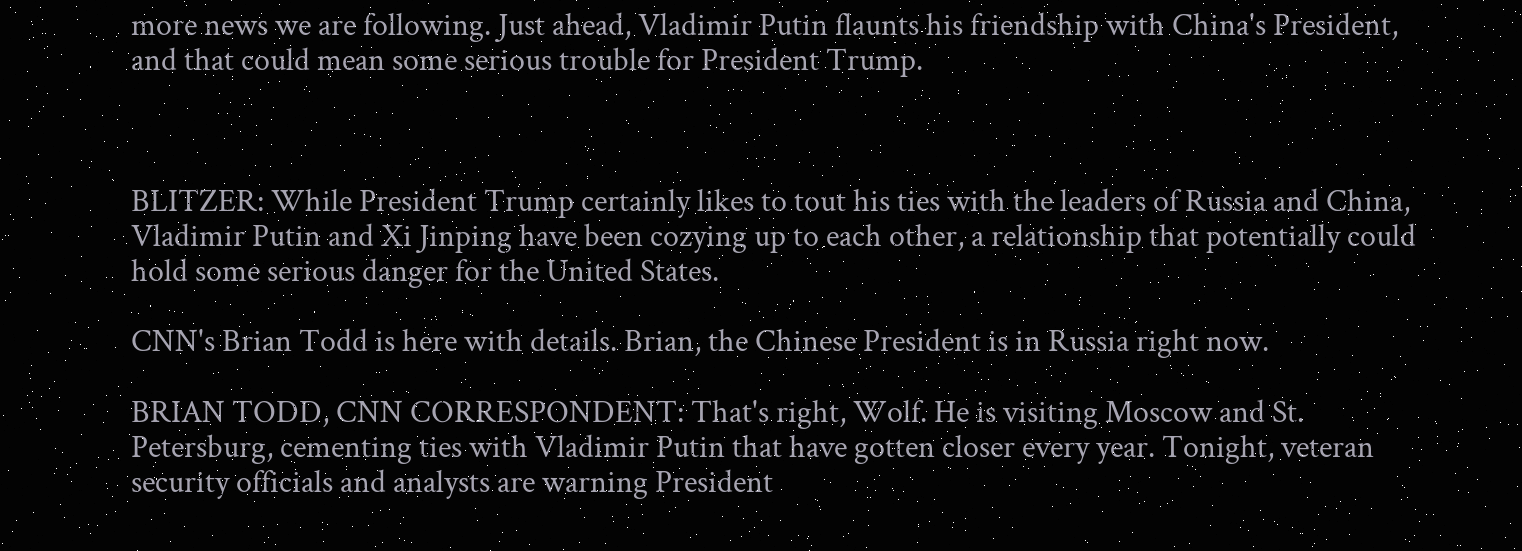more news we are following. Just ahead, Vladimir Putin flaunts his friendship with China's President, and that could mean some serious trouble for President Trump.



BLITZER: While President Trump certainly likes to tout his ties with the leaders of Russia and China, Vladimir Putin and Xi Jinping have been cozying up to each other, a relationship that potentially could hold some serious danger for the United States.

CNN's Brian Todd is here with details. Brian, the Chinese President is in Russia right now.

BRIAN TODD, CNN CORRESPONDENT: That's right, Wolf. He is visiting Moscow and St. Petersburg, cementing ties with Vladimir Putin that have gotten closer every year. Tonight, veteran security officials and analysts are warning President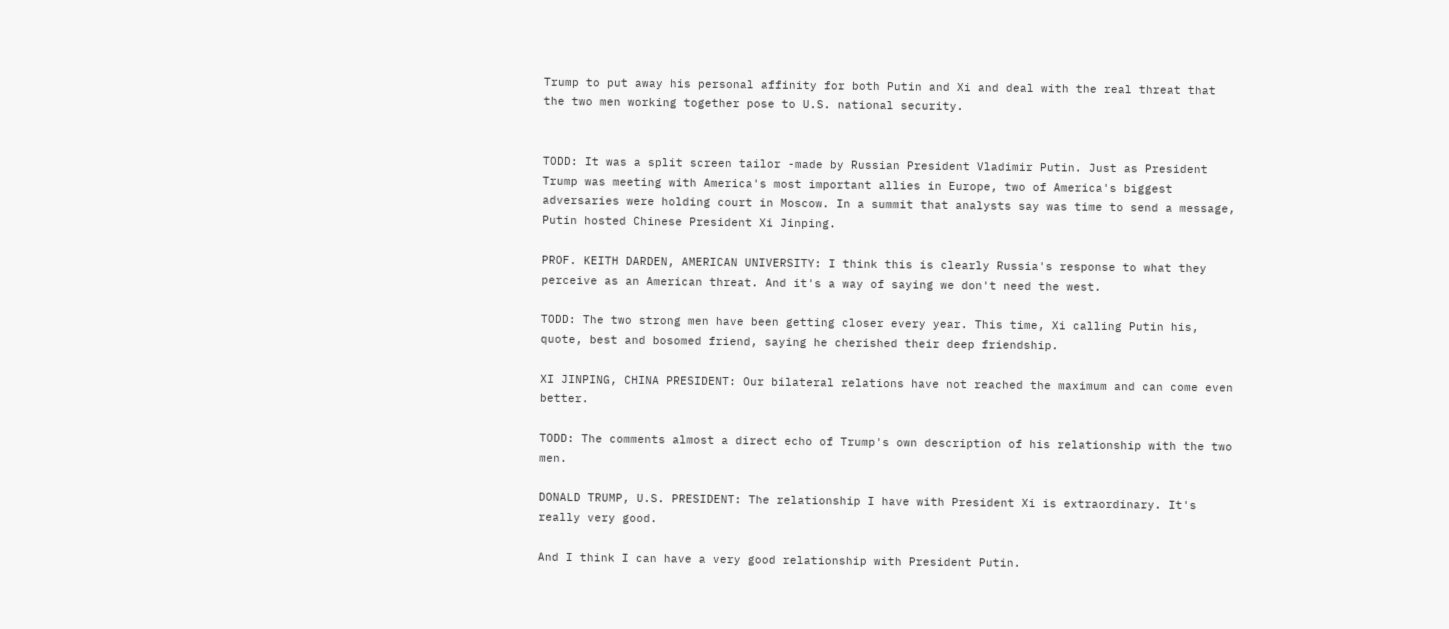Trump to put away his personal affinity for both Putin and Xi and deal with the real threat that the two men working together pose to U.S. national security.


TODD: It was a split screen tailor -made by Russian President Vladimir Putin. Just as President Trump was meeting with America's most important allies in Europe, two of America's biggest adversaries were holding court in Moscow. In a summit that analysts say was time to send a message, Putin hosted Chinese President Xi Jinping.

PROF. KEITH DARDEN, AMERICAN UNIVERSITY: I think this is clearly Russia's response to what they perceive as an American threat. And it's a way of saying we don't need the west.

TODD: The two strong men have been getting closer every year. This time, Xi calling Putin his, quote, best and bosomed friend, saying he cherished their deep friendship.

XI JINPING, CHINA PRESIDENT: Our bilateral relations have not reached the maximum and can come even better.

TODD: The comments almost a direct echo of Trump's own description of his relationship with the two men.

DONALD TRUMP, U.S. PRESIDENT: The relationship I have with President Xi is extraordinary. It's really very good.

And I think I can have a very good relationship with President Putin.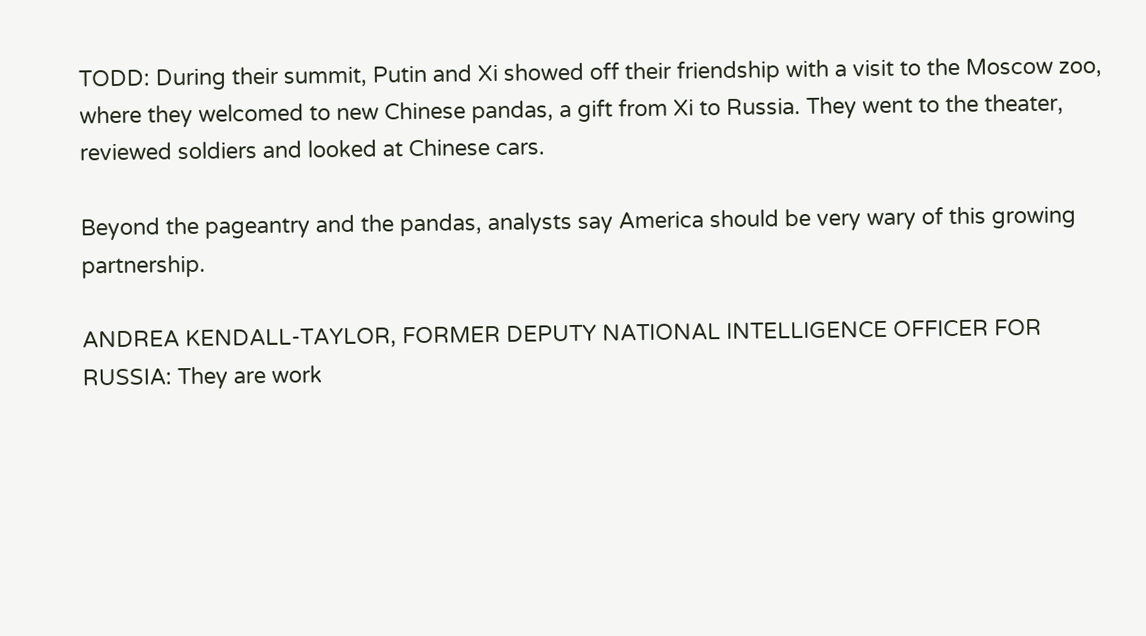TODD: During their summit, Putin and Xi showed off their friendship with a visit to the Moscow zoo, where they welcomed to new Chinese pandas, a gift from Xi to Russia. They went to the theater, reviewed soldiers and looked at Chinese cars.

Beyond the pageantry and the pandas, analysts say America should be very wary of this growing partnership.

ANDREA KENDALL-TAYLOR, FORMER DEPUTY NATIONAL INTELLIGENCE OFFICER FOR RUSSIA: They are work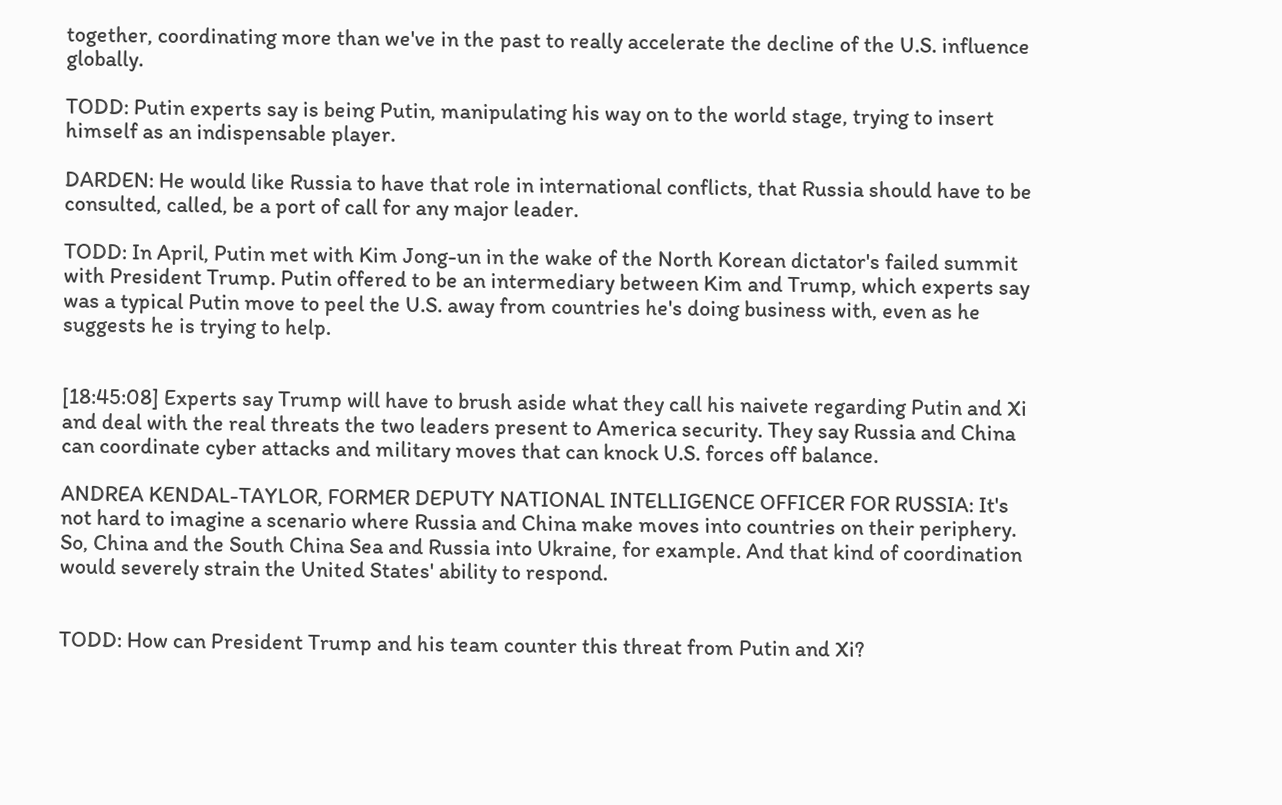together, coordinating more than we've in the past to really accelerate the decline of the U.S. influence globally.

TODD: Putin experts say is being Putin, manipulating his way on to the world stage, trying to insert himself as an indispensable player.

DARDEN: He would like Russia to have that role in international conflicts, that Russia should have to be consulted, called, be a port of call for any major leader.

TODD: In April, Putin met with Kim Jong-un in the wake of the North Korean dictator's failed summit with President Trump. Putin offered to be an intermediary between Kim and Trump, which experts say was a typical Putin move to peel the U.S. away from countries he's doing business with, even as he suggests he is trying to help.


[18:45:08] Experts say Trump will have to brush aside what they call his naivete regarding Putin and Xi and deal with the real threats the two leaders present to America security. They say Russia and China can coordinate cyber attacks and military moves that can knock U.S. forces off balance.

ANDREA KENDAL-TAYLOR, FORMER DEPUTY NATIONAL INTELLIGENCE OFFICER FOR RUSSIA: It's not hard to imagine a scenario where Russia and China make moves into countries on their periphery. So, China and the South China Sea and Russia into Ukraine, for example. And that kind of coordination would severely strain the United States' ability to respond.


TODD: How can President Trump and his team counter this threat from Putin and Xi?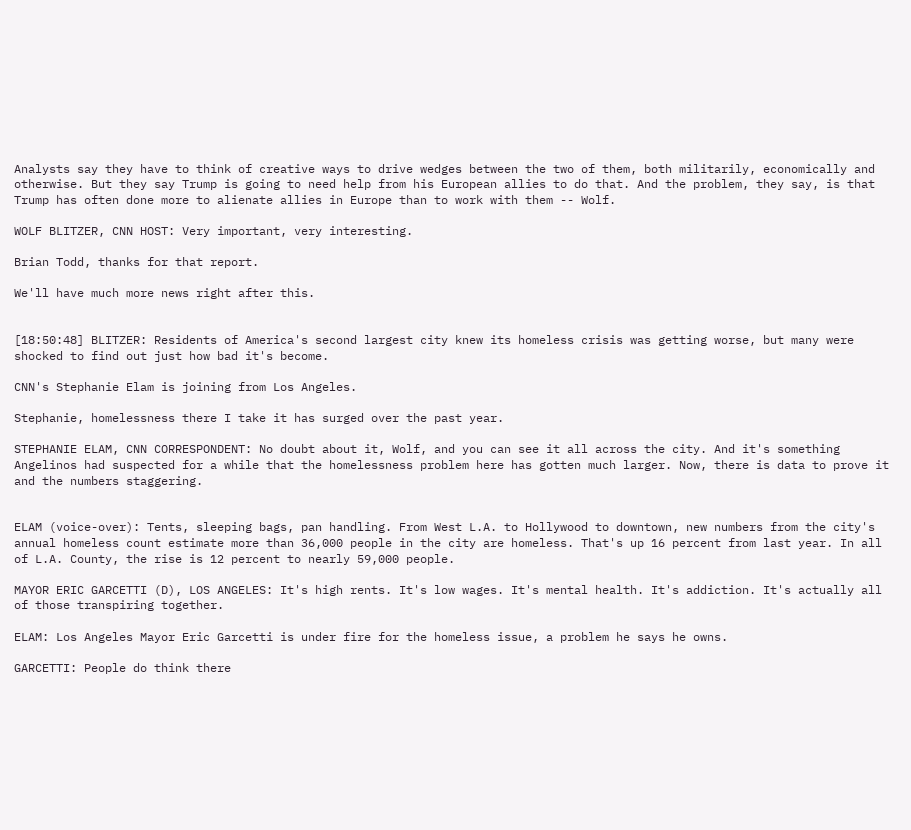Analysts say they have to think of creative ways to drive wedges between the two of them, both militarily, economically and otherwise. But they say Trump is going to need help from his European allies to do that. And the problem, they say, is that Trump has often done more to alienate allies in Europe than to work with them -- Wolf.

WOLF BLITZER, CNN HOST: Very important, very interesting.

Brian Todd, thanks for that report.

We'll have much more news right after this.


[18:50:48] BLITZER: Residents of America's second largest city knew its homeless crisis was getting worse, but many were shocked to find out just how bad it's become.

CNN's Stephanie Elam is joining from Los Angeles.

Stephanie, homelessness there I take it has surged over the past year.

STEPHANIE ELAM, CNN CORRESPONDENT: No doubt about it, Wolf, and you can see it all across the city. And it's something Angelinos had suspected for a while that the homelessness problem here has gotten much larger. Now, there is data to prove it and the numbers staggering.


ELAM (voice-over): Tents, sleeping bags, pan handling. From West L.A. to Hollywood to downtown, new numbers from the city's annual homeless count estimate more than 36,000 people in the city are homeless. That's up 16 percent from last year. In all of L.A. County, the rise is 12 percent to nearly 59,000 people.

MAYOR ERIC GARCETTI (D), LOS ANGELES: It's high rents. It's low wages. It's mental health. It's addiction. It's actually all of those transpiring together.

ELAM: Los Angeles Mayor Eric Garcetti is under fire for the homeless issue, a problem he says he owns.

GARCETTI: People do think there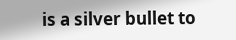is a silver bullet to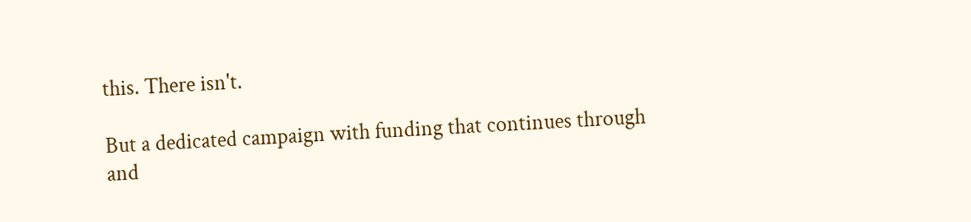this. There isn't.

But a dedicated campaign with funding that continues through and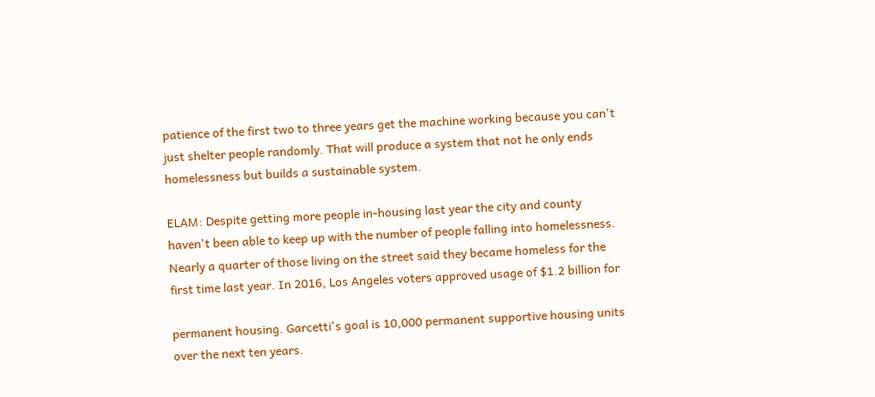patience of the first two to three years get the machine working because you can't just shelter people randomly. That will produce a system that not he only ends homelessness but builds a sustainable system.

ELAM: Despite getting more people in-housing last year the city and county haven't been able to keep up with the number of people falling into homelessness. Nearly a quarter of those living on the street said they became homeless for the first time last year. In 2016, Los Angeles voters approved usage of $1.2 billion for

permanent housing. Garcetti's goal is 10,000 permanent supportive housing units over the next ten years.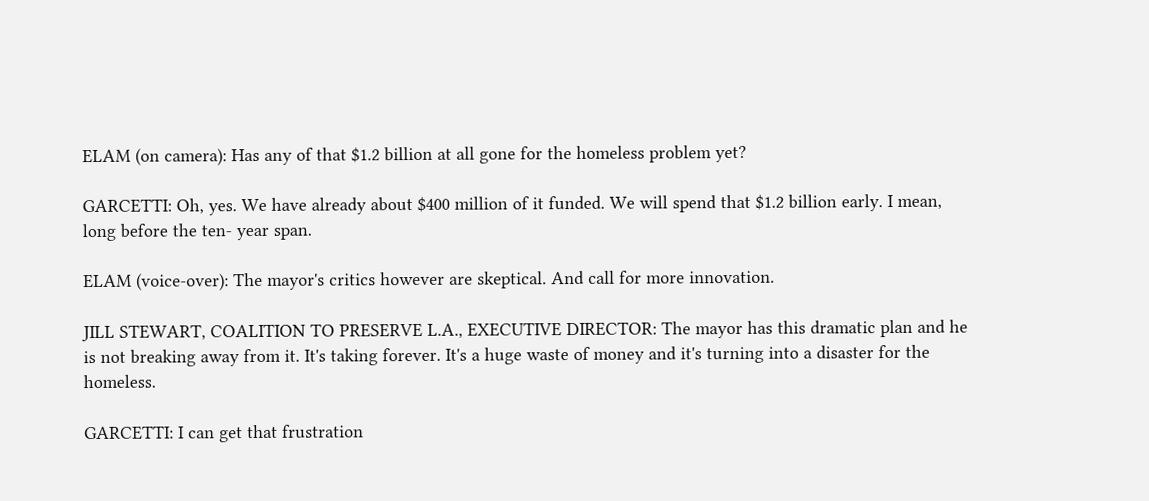ELAM (on camera): Has any of that $1.2 billion at all gone for the homeless problem yet?

GARCETTI: Oh, yes. We have already about $400 million of it funded. We will spend that $1.2 billion early. I mean, long before the ten- year span.

ELAM (voice-over): The mayor's critics however are skeptical. And call for more innovation.

JILL STEWART, COALITION TO PRESERVE L.A., EXECUTIVE DIRECTOR: The mayor has this dramatic plan and he is not breaking away from it. It's taking forever. It's a huge waste of money and it's turning into a disaster for the homeless.

GARCETTI: I can get that frustration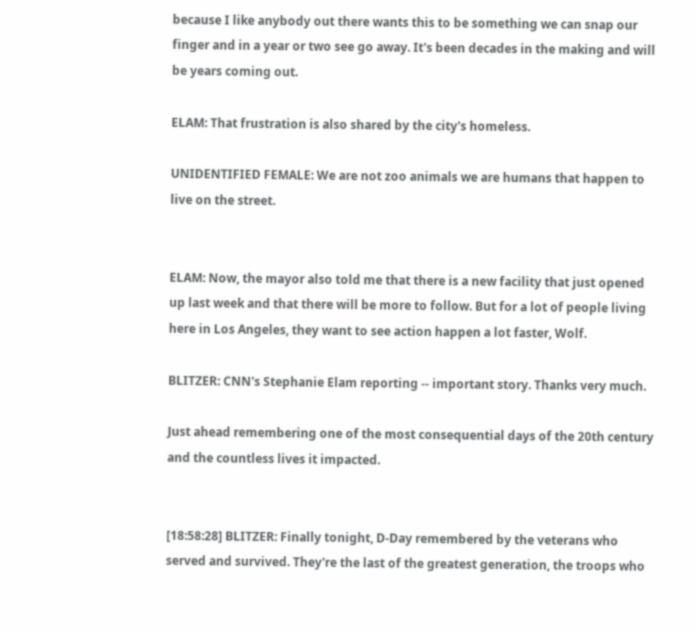because I like anybody out there wants this to be something we can snap our finger and in a year or two see go away. It's been decades in the making and will be years coming out.

ELAM: That frustration is also shared by the city's homeless.

UNIDENTIFIED FEMALE: We are not zoo animals we are humans that happen to live on the street.


ELAM: Now, the mayor also told me that there is a new facility that just opened up last week and that there will be more to follow. But for a lot of people living here in Los Angeles, they want to see action happen a lot faster, Wolf.

BLITZER: CNN's Stephanie Elam reporting -- important story. Thanks very much.

Just ahead remembering one of the most consequential days of the 20th century and the countless lives it impacted.


[18:58:28] BLITZER: Finally tonight, D-Day remembered by the veterans who served and survived. They're the last of the greatest generation, the troops who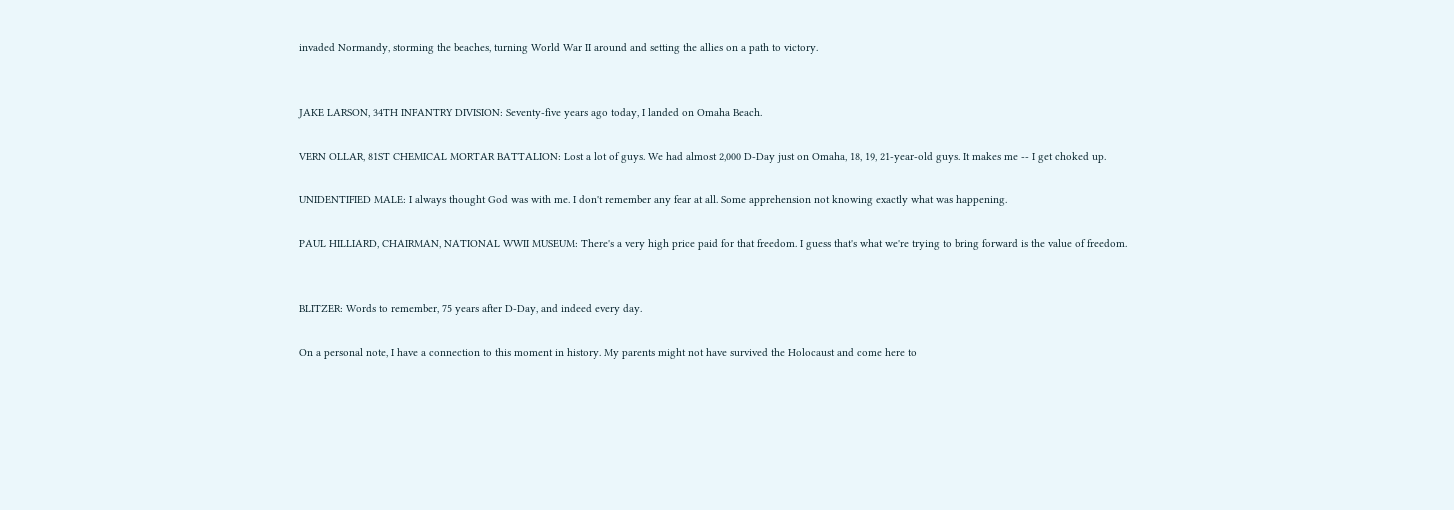invaded Normandy, storming the beaches, turning World War II around and setting the allies on a path to victory.


JAKE LARSON, 34TH INFANTRY DIVISION: Seventy-five years ago today, I landed on Omaha Beach.

VERN OLLAR, 81ST CHEMICAL MORTAR BATTALION: Lost a lot of guys. We had almost 2,000 D-Day just on Omaha, 18, 19, 21-year-old guys. It makes me -- I get choked up.

UNIDENTIFIED MALE: I always thought God was with me. I don't remember any fear at all. Some apprehension not knowing exactly what was happening.

PAUL HILLIARD, CHAIRMAN, NATIONAL WWII MUSEUM: There's a very high price paid for that freedom. I guess that's what we're trying to bring forward is the value of freedom.


BLITZER: Words to remember, 75 years after D-Day, and indeed every day.

On a personal note, I have a connection to this moment in history. My parents might not have survived the Holocaust and come here to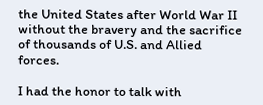the United States after World War II without the bravery and the sacrifice of thousands of U.S. and Allied forces.

I had the honor to talk with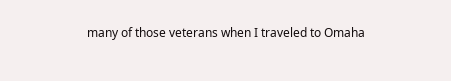many of those veterans when I traveled to Omaha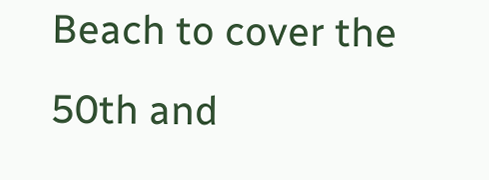Beach to cover the 50th and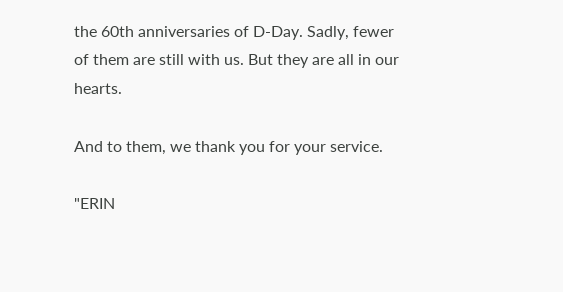the 60th anniversaries of D-Day. Sadly, fewer of them are still with us. But they are all in our hearts.

And to them, we thank you for your service.

"ERIN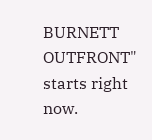BURNETT OUTFRONT" starts right now.